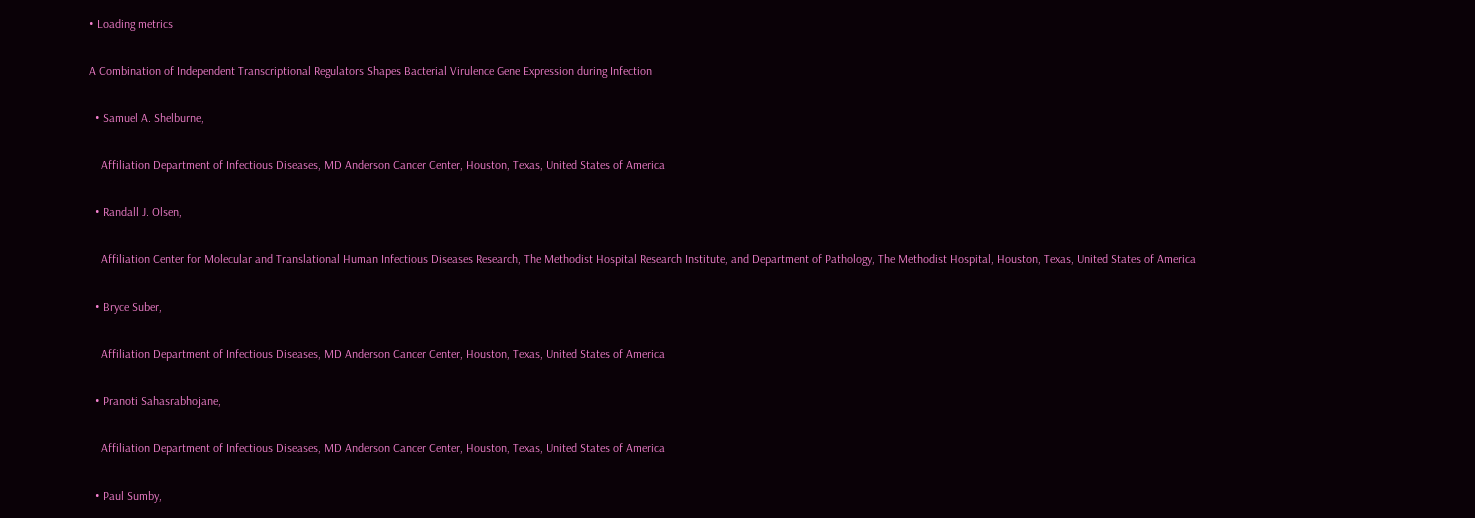• Loading metrics

A Combination of Independent Transcriptional Regulators Shapes Bacterial Virulence Gene Expression during Infection

  • Samuel A. Shelburne,

    Affiliation Department of Infectious Diseases, MD Anderson Cancer Center, Houston, Texas, United States of America

  • Randall J. Olsen,

    Affiliation Center for Molecular and Translational Human Infectious Diseases Research, The Methodist Hospital Research Institute, and Department of Pathology, The Methodist Hospital, Houston, Texas, United States of America

  • Bryce Suber,

    Affiliation Department of Infectious Diseases, MD Anderson Cancer Center, Houston, Texas, United States of America

  • Pranoti Sahasrabhojane,

    Affiliation Department of Infectious Diseases, MD Anderson Cancer Center, Houston, Texas, United States of America

  • Paul Sumby,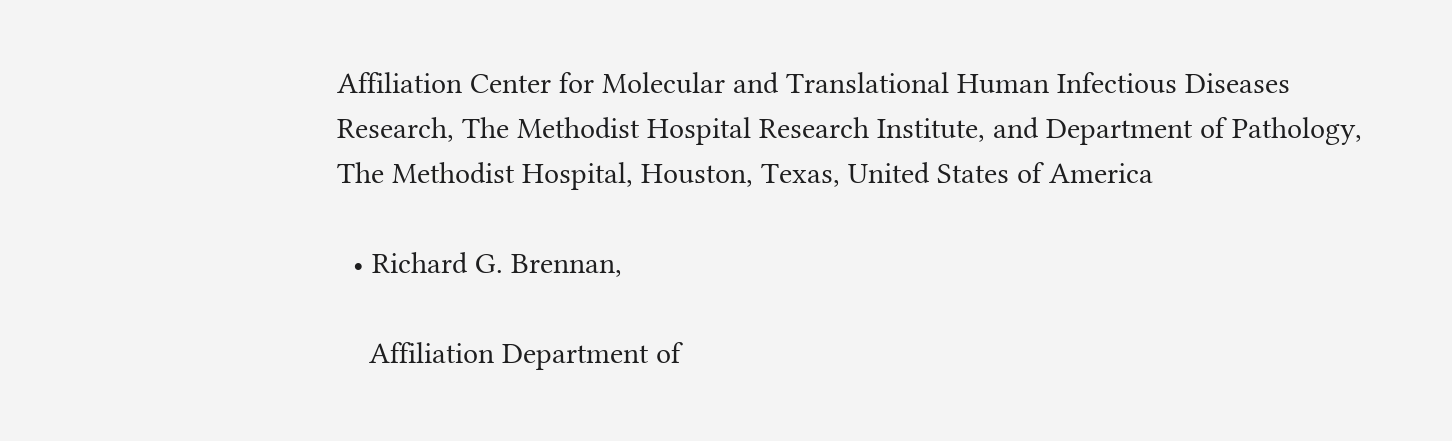Affiliation Center for Molecular and Translational Human Infectious Diseases Research, The Methodist Hospital Research Institute, and Department of Pathology, The Methodist Hospital, Houston, Texas, United States of America

  • Richard G. Brennan,

    Affiliation Department of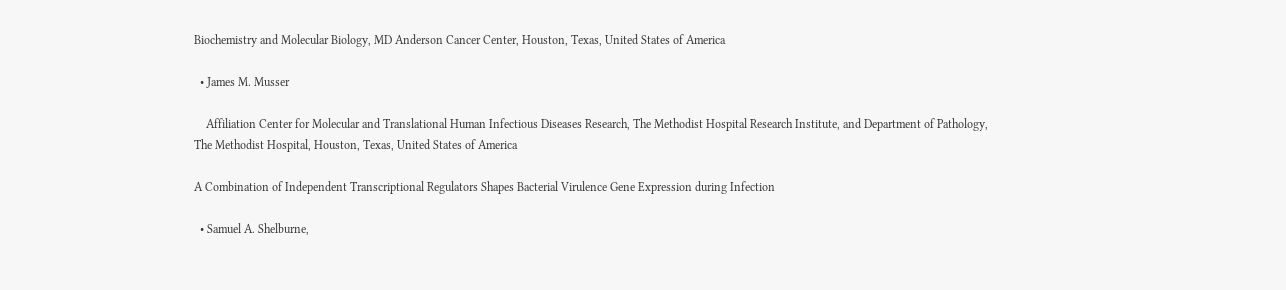Biochemistry and Molecular Biology, MD Anderson Cancer Center, Houston, Texas, United States of America

  • James M. Musser

    Affiliation Center for Molecular and Translational Human Infectious Diseases Research, The Methodist Hospital Research Institute, and Department of Pathology, The Methodist Hospital, Houston, Texas, United States of America

A Combination of Independent Transcriptional Regulators Shapes Bacterial Virulence Gene Expression during Infection

  • Samuel A. Shelburne,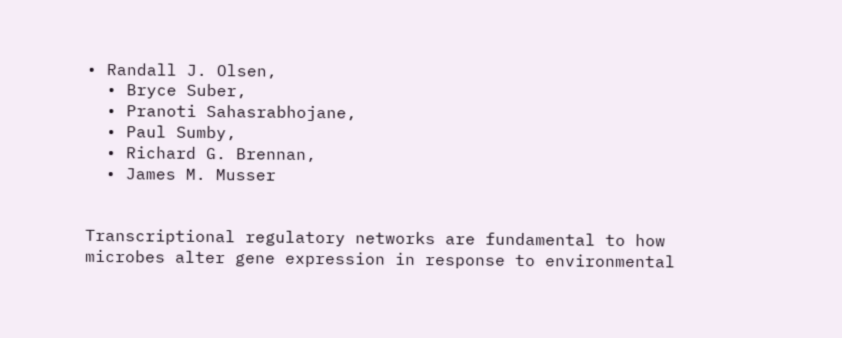• Randall J. Olsen,
  • Bryce Suber,
  • Pranoti Sahasrabhojane,
  • Paul Sumby,
  • Richard G. Brennan,
  • James M. Musser


Transcriptional regulatory networks are fundamental to how microbes alter gene expression in response to environmental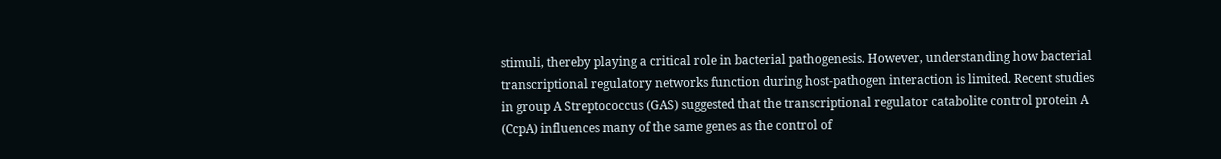stimuli, thereby playing a critical role in bacterial pathogenesis. However, understanding how bacterial transcriptional regulatory networks function during host-pathogen interaction is limited. Recent studies in group A Streptococcus (GAS) suggested that the transcriptional regulator catabolite control protein A (CcpA) influences many of the same genes as the control of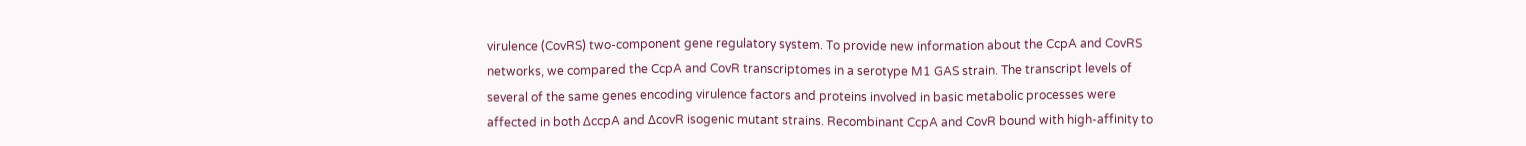virulence (CovRS) two-component gene regulatory system. To provide new information about the CcpA and CovRS networks, we compared the CcpA and CovR transcriptomes in a serotype M1 GAS strain. The transcript levels of several of the same genes encoding virulence factors and proteins involved in basic metabolic processes were affected in both ΔccpA and ΔcovR isogenic mutant strains. Recombinant CcpA and CovR bound with high-affinity to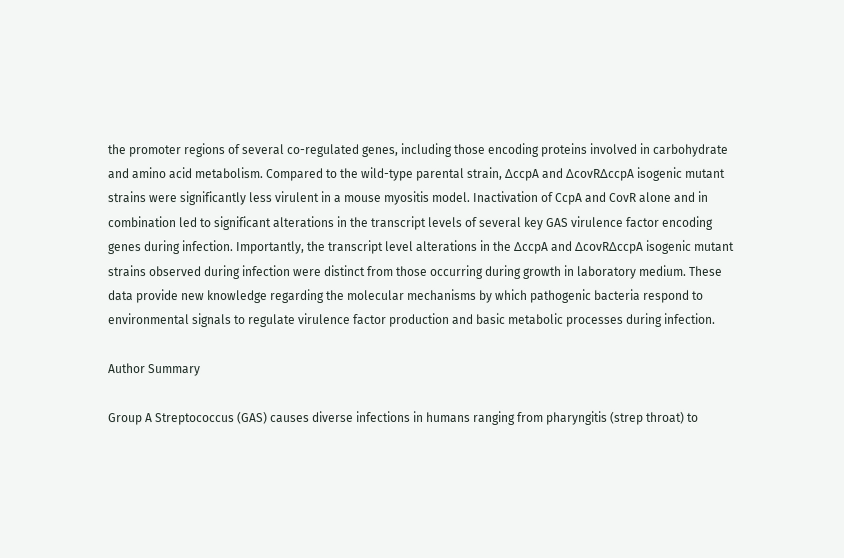the promoter regions of several co-regulated genes, including those encoding proteins involved in carbohydrate and amino acid metabolism. Compared to the wild-type parental strain, ΔccpA and ΔcovRΔccpA isogenic mutant strains were significantly less virulent in a mouse myositis model. Inactivation of CcpA and CovR alone and in combination led to significant alterations in the transcript levels of several key GAS virulence factor encoding genes during infection. Importantly, the transcript level alterations in the ΔccpA and ΔcovRΔccpA isogenic mutant strains observed during infection were distinct from those occurring during growth in laboratory medium. These data provide new knowledge regarding the molecular mechanisms by which pathogenic bacteria respond to environmental signals to regulate virulence factor production and basic metabolic processes during infection.

Author Summary

Group A Streptococcus (GAS) causes diverse infections in humans ranging from pharyngitis (strep throat) to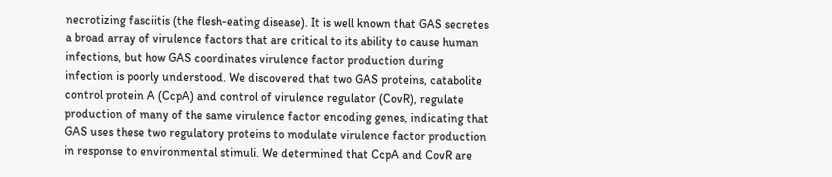necrotizing fasciitis (the flesh-eating disease). It is well known that GAS secretes a broad array of virulence factors that are critical to its ability to cause human infections, but how GAS coordinates virulence factor production during infection is poorly understood. We discovered that two GAS proteins, catabolite control protein A (CcpA) and control of virulence regulator (CovR), regulate production of many of the same virulence factor encoding genes, indicating that GAS uses these two regulatory proteins to modulate virulence factor production in response to environmental stimuli. We determined that CcpA and CovR are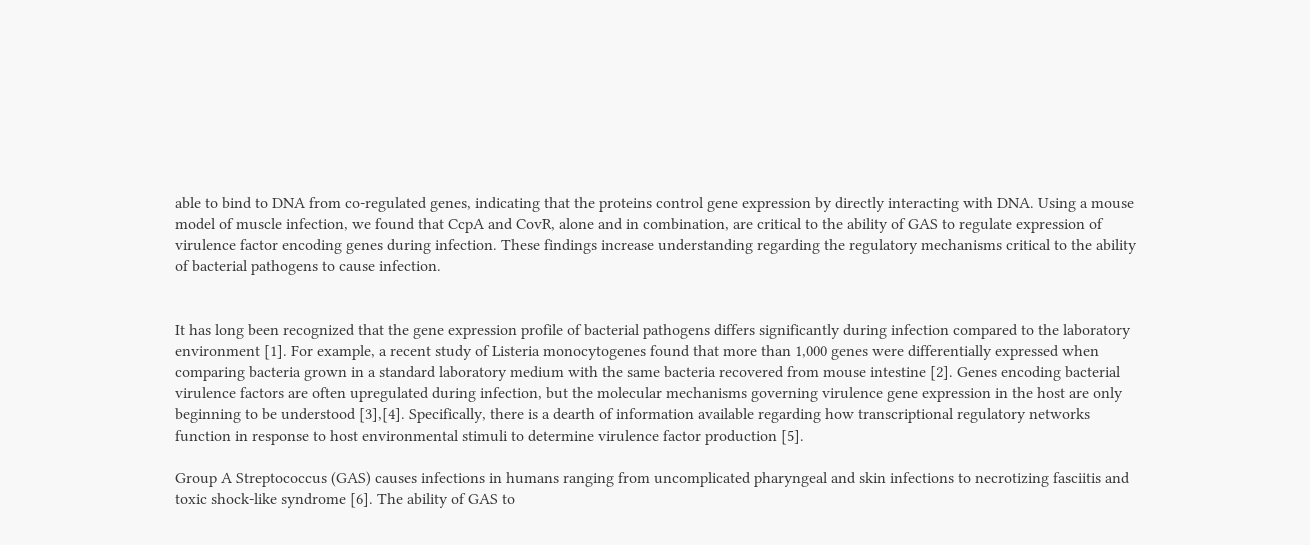able to bind to DNA from co-regulated genes, indicating that the proteins control gene expression by directly interacting with DNA. Using a mouse model of muscle infection, we found that CcpA and CovR, alone and in combination, are critical to the ability of GAS to regulate expression of virulence factor encoding genes during infection. These findings increase understanding regarding the regulatory mechanisms critical to the ability of bacterial pathogens to cause infection.


It has long been recognized that the gene expression profile of bacterial pathogens differs significantly during infection compared to the laboratory environment [1]. For example, a recent study of Listeria monocytogenes found that more than 1,000 genes were differentially expressed when comparing bacteria grown in a standard laboratory medium with the same bacteria recovered from mouse intestine [2]. Genes encoding bacterial virulence factors are often upregulated during infection, but the molecular mechanisms governing virulence gene expression in the host are only beginning to be understood [3],[4]. Specifically, there is a dearth of information available regarding how transcriptional regulatory networks function in response to host environmental stimuli to determine virulence factor production [5].

Group A Streptococcus (GAS) causes infections in humans ranging from uncomplicated pharyngeal and skin infections to necrotizing fasciitis and toxic shock-like syndrome [6]. The ability of GAS to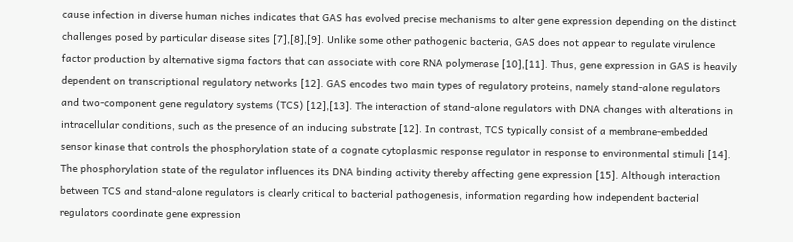cause infection in diverse human niches indicates that GAS has evolved precise mechanisms to alter gene expression depending on the distinct challenges posed by particular disease sites [7],[8],[9]. Unlike some other pathogenic bacteria, GAS does not appear to regulate virulence factor production by alternative sigma factors that can associate with core RNA polymerase [10],[11]. Thus, gene expression in GAS is heavily dependent on transcriptional regulatory networks [12]. GAS encodes two main types of regulatory proteins, namely stand-alone regulators and two-component gene regulatory systems (TCS) [12],[13]. The interaction of stand-alone regulators with DNA changes with alterations in intracellular conditions, such as the presence of an inducing substrate [12]. In contrast, TCS typically consist of a membrane-embedded sensor kinase that controls the phosphorylation state of a cognate cytoplasmic response regulator in response to environmental stimuli [14]. The phosphorylation state of the regulator influences its DNA binding activity thereby affecting gene expression [15]. Although interaction between TCS and stand-alone regulators is clearly critical to bacterial pathogenesis, information regarding how independent bacterial regulators coordinate gene expression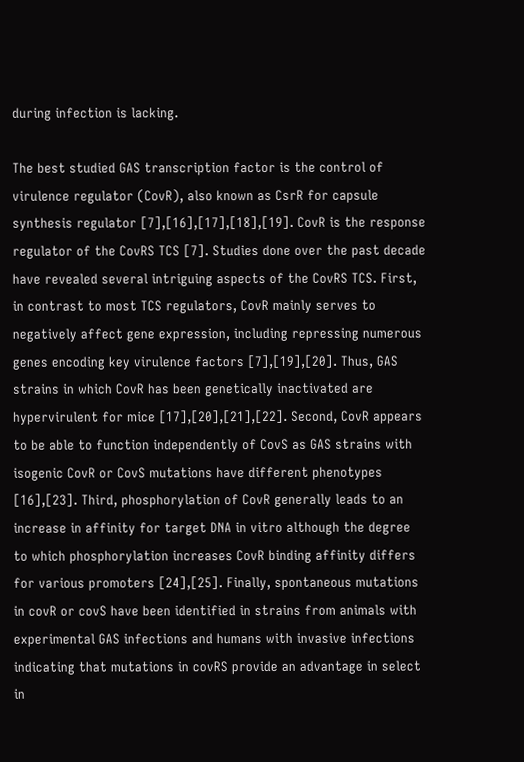during infection is lacking.

The best studied GAS transcription factor is the control of virulence regulator (CovR), also known as CsrR for capsule synthesis regulator [7],[16],[17],[18],[19]. CovR is the response regulator of the CovRS TCS [7]. Studies done over the past decade have revealed several intriguing aspects of the CovRS TCS. First, in contrast to most TCS regulators, CovR mainly serves to negatively affect gene expression, including repressing numerous genes encoding key virulence factors [7],[19],[20]. Thus, GAS strains in which CovR has been genetically inactivated are hypervirulent for mice [17],[20],[21],[22]. Second, CovR appears to be able to function independently of CovS as GAS strains with isogenic CovR or CovS mutations have different phenotypes [16],[23]. Third, phosphorylation of CovR generally leads to an increase in affinity for target DNA in vitro although the degree to which phosphorylation increases CovR binding affinity differs for various promoters [24],[25]. Finally, spontaneous mutations in covR or covS have been identified in strains from animals with experimental GAS infections and humans with invasive infections indicating that mutations in covRS provide an advantage in select in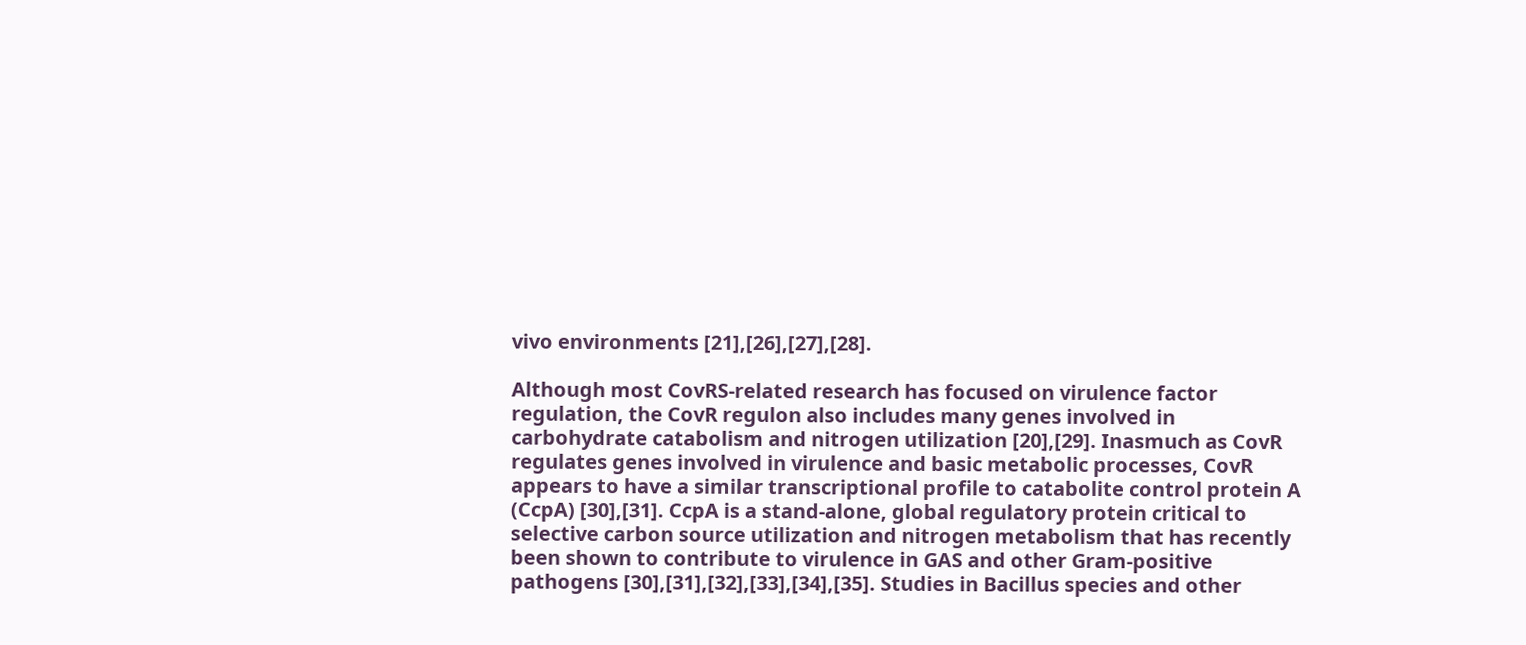vivo environments [21],[26],[27],[28].

Although most CovRS-related research has focused on virulence factor regulation, the CovR regulon also includes many genes involved in carbohydrate catabolism and nitrogen utilization [20],[29]. Inasmuch as CovR regulates genes involved in virulence and basic metabolic processes, CovR appears to have a similar transcriptional profile to catabolite control protein A (CcpA) [30],[31]. CcpA is a stand-alone, global regulatory protein critical to selective carbon source utilization and nitrogen metabolism that has recently been shown to contribute to virulence in GAS and other Gram-positive pathogens [30],[31],[32],[33],[34],[35]. Studies in Bacillus species and other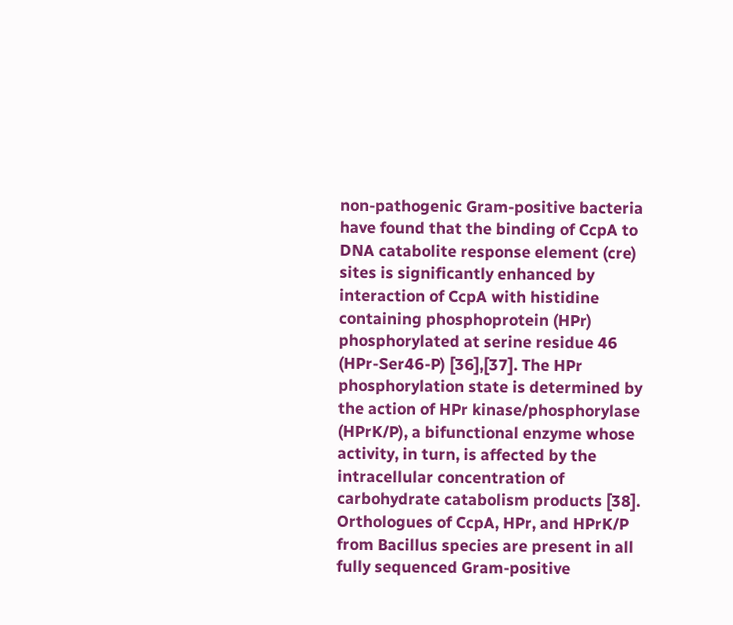non-pathogenic Gram-positive bacteria have found that the binding of CcpA to DNA catabolite response element (cre) sites is significantly enhanced by interaction of CcpA with histidine containing phosphoprotein (HPr) phosphorylated at serine residue 46 (HPr-Ser46-P) [36],[37]. The HPr phosphorylation state is determined by the action of HPr kinase/phosphorylase (HPrK/P), a bifunctional enzyme whose activity, in turn, is affected by the intracellular concentration of carbohydrate catabolism products [38]. Orthologues of CcpA, HPr, and HPrK/P from Bacillus species are present in all fully sequenced Gram-positive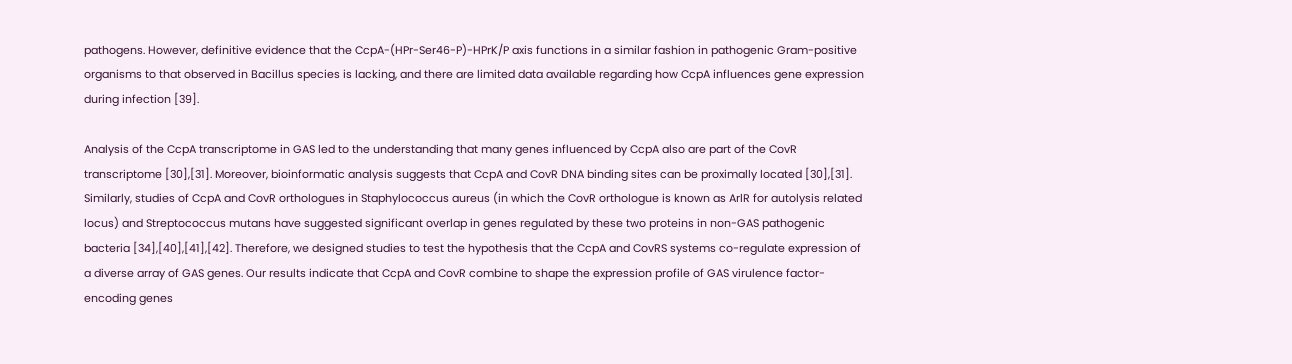pathogens. However, definitive evidence that the CcpA-(HPr-Ser46-P)-HPrK/P axis functions in a similar fashion in pathogenic Gram-positive organisms to that observed in Bacillus species is lacking, and there are limited data available regarding how CcpA influences gene expression during infection [39].

Analysis of the CcpA transcriptome in GAS led to the understanding that many genes influenced by CcpA also are part of the CovR transcriptome [30],[31]. Moreover, bioinformatic analysis suggests that CcpA and CovR DNA binding sites can be proximally located [30],[31]. Similarly, studies of CcpA and CovR orthologues in Staphylococcus aureus (in which the CovR orthologue is known as ArlR for autolysis related locus) and Streptococcus mutans have suggested significant overlap in genes regulated by these two proteins in non-GAS pathogenic bacteria [34],[40],[41],[42]. Therefore, we designed studies to test the hypothesis that the CcpA and CovRS systems co-regulate expression of a diverse array of GAS genes. Our results indicate that CcpA and CovR combine to shape the expression profile of GAS virulence factor-encoding genes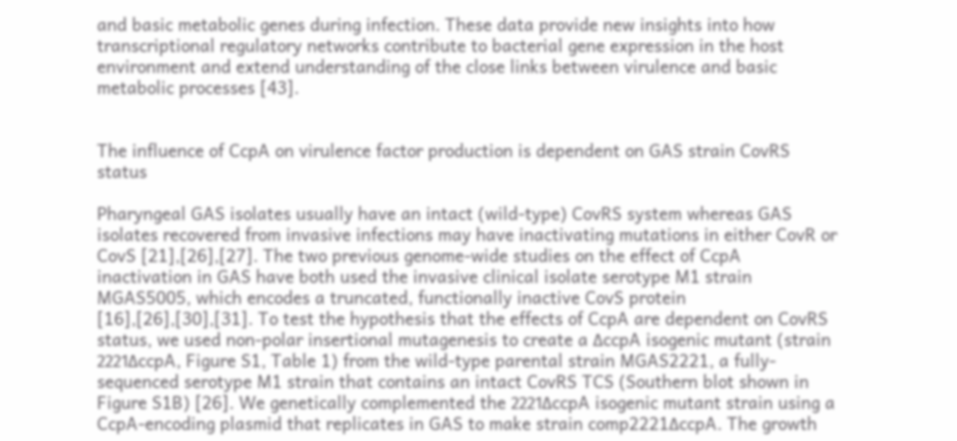and basic metabolic genes during infection. These data provide new insights into how transcriptional regulatory networks contribute to bacterial gene expression in the host environment and extend understanding of the close links between virulence and basic metabolic processes [43].


The influence of CcpA on virulence factor production is dependent on GAS strain CovRS status

Pharyngeal GAS isolates usually have an intact (wild-type) CovRS system whereas GAS isolates recovered from invasive infections may have inactivating mutations in either CovR or CovS [21],[26],[27]. The two previous genome-wide studies on the effect of CcpA inactivation in GAS have both used the invasive clinical isolate serotype M1 strain MGAS5005, which encodes a truncated, functionally inactive CovS protein [16],[26],[30],[31]. To test the hypothesis that the effects of CcpA are dependent on CovRS status, we used non-polar insertional mutagenesis to create a ΔccpA isogenic mutant (strain 2221ΔccpA, Figure S1, Table 1) from the wild-type parental strain MGAS2221, a fully-sequenced serotype M1 strain that contains an intact CovRS TCS (Southern blot shown in Figure S1B) [26]. We genetically complemented the 2221ΔccpA isogenic mutant strain using a CcpA-encoding plasmid that replicates in GAS to make strain comp2221ΔccpA. The growth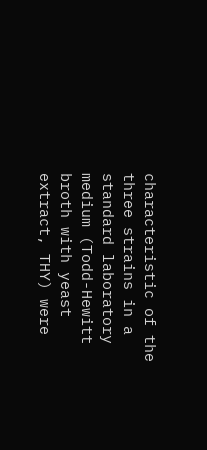characteristic of the three strains in a standard laboratory medium (Todd-Hewitt broth with yeast extract, THY) were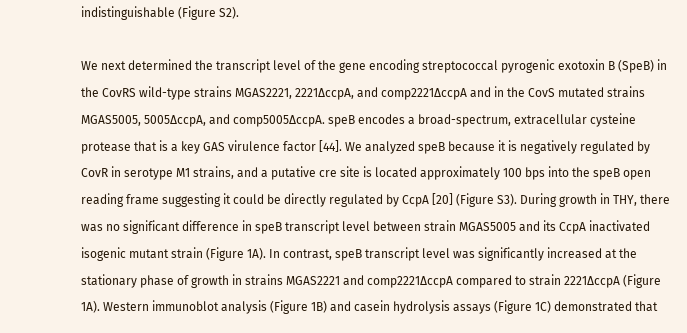indistinguishable (Figure S2).

We next determined the transcript level of the gene encoding streptococcal pyrogenic exotoxin B (SpeB) in the CovRS wild-type strains MGAS2221, 2221ΔccpA, and comp2221ΔccpA and in the CovS mutated strains MGAS5005, 5005ΔccpA, and comp5005ΔccpA. speB encodes a broad-spectrum, extracellular cysteine protease that is a key GAS virulence factor [44]. We analyzed speB because it is negatively regulated by CovR in serotype M1 strains, and a putative cre site is located approximately 100 bps into the speB open reading frame suggesting it could be directly regulated by CcpA [20] (Figure S3). During growth in THY, there was no significant difference in speB transcript level between strain MGAS5005 and its CcpA inactivated isogenic mutant strain (Figure 1A). In contrast, speB transcript level was significantly increased at the stationary phase of growth in strains MGAS2221 and comp2221ΔccpA compared to strain 2221ΔccpA (Figure 1A). Western immunoblot analysis (Figure 1B) and casein hydrolysis assays (Figure 1C) demonstrated that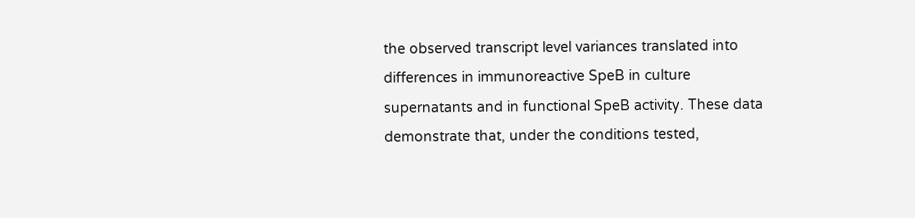the observed transcript level variances translated into differences in immunoreactive SpeB in culture supernatants and in functional SpeB activity. These data demonstrate that, under the conditions tested,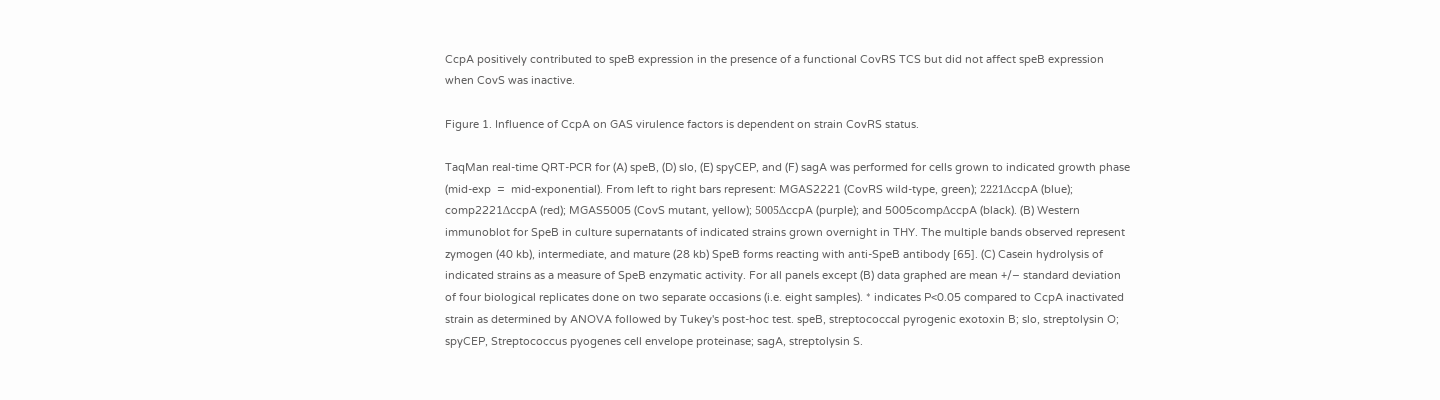CcpA positively contributed to speB expression in the presence of a functional CovRS TCS but did not affect speB expression when CovS was inactive.

Figure 1. Influence of CcpA on GAS virulence factors is dependent on strain CovRS status.

TaqMan real-time QRT-PCR for (A) speB, (D) slo, (E) spyCEP, and (F) sagA was performed for cells grown to indicated growth phase (mid-exp  =  mid-exponential). From left to right bars represent: MGAS2221 (CovRS wild-type, green); 2221ΔccpA (blue); comp2221ΔccpA (red); MGAS5005 (CovS mutant, yellow); 5005ΔccpA (purple); and 5005compΔccpA (black). (B) Western immunoblot for SpeB in culture supernatants of indicated strains grown overnight in THY. The multiple bands observed represent zymogen (40 kb), intermediate, and mature (28 kb) SpeB forms reacting with anti-SpeB antibody [65]. (C) Casein hydrolysis of indicated strains as a measure of SpeB enzymatic activity. For all panels except (B) data graphed are mean +/− standard deviation of four biological replicates done on two separate occasions (i.e. eight samples). * indicates P<0.05 compared to CcpA inactivated strain as determined by ANOVA followed by Tukey's post-hoc test. speB, streptococcal pyrogenic exotoxin B; slo, streptolysin O; spyCEP, Streptococcus pyogenes cell envelope proteinase; sagA, streptolysin S.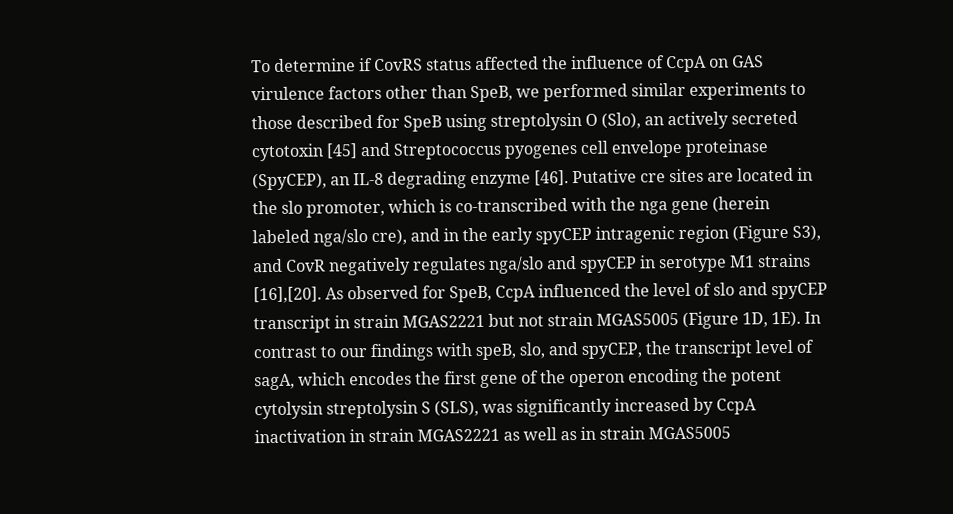To determine if CovRS status affected the influence of CcpA on GAS virulence factors other than SpeB, we performed similar experiments to those described for SpeB using streptolysin O (Slo), an actively secreted cytotoxin [45] and Streptococcus pyogenes cell envelope proteinase (SpyCEP), an IL-8 degrading enzyme [46]. Putative cre sites are located in the slo promoter, which is co-transcribed with the nga gene (herein labeled nga/slo cre), and in the early spyCEP intragenic region (Figure S3), and CovR negatively regulates nga/slo and spyCEP in serotype M1 strains [16],[20]. As observed for SpeB, CcpA influenced the level of slo and spyCEP transcript in strain MGAS2221 but not strain MGAS5005 (Figure 1D, 1E). In contrast to our findings with speB, slo, and spyCEP, the transcript level of sagA, which encodes the first gene of the operon encoding the potent cytolysin streptolysin S (SLS), was significantly increased by CcpA inactivation in strain MGAS2221 as well as in strain MGAS5005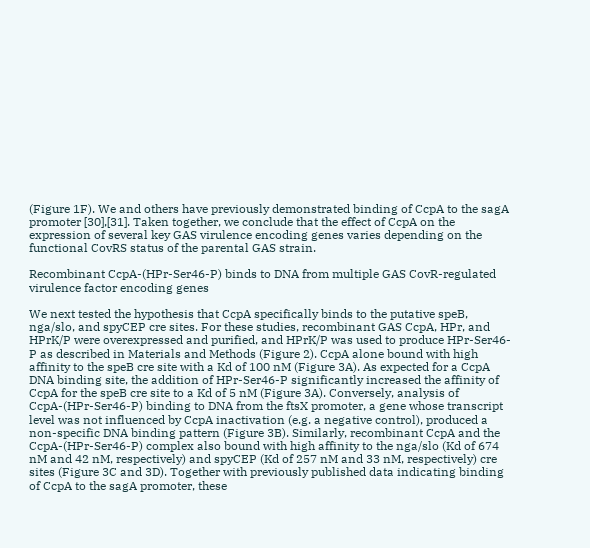(Figure 1F). We and others have previously demonstrated binding of CcpA to the sagA promoter [30],[31]. Taken together, we conclude that the effect of CcpA on the expression of several key GAS virulence encoding genes varies depending on the functional CovRS status of the parental GAS strain.

Recombinant CcpA-(HPr-Ser46-P) binds to DNA from multiple GAS CovR-regulated virulence factor encoding genes

We next tested the hypothesis that CcpA specifically binds to the putative speB, nga/slo, and spyCEP cre sites. For these studies, recombinant GAS CcpA, HPr, and HPrK/P were overexpressed and purified, and HPrK/P was used to produce HPr-Ser46-P as described in Materials and Methods (Figure 2). CcpA alone bound with high affinity to the speB cre site with a Kd of 100 nM (Figure 3A). As expected for a CcpA DNA binding site, the addition of HPr-Ser46-P significantly increased the affinity of CcpA for the speB cre site to a Kd of 5 nM (Figure 3A). Conversely, analysis of CcpA-(HPr-Ser46-P) binding to DNA from the ftsX promoter, a gene whose transcript level was not influenced by CcpA inactivation (e.g. a negative control), produced a non-specific DNA binding pattern (Figure 3B). Similarly, recombinant CcpA and the CcpA-(HPr-Ser46-P) complex also bound with high affinity to the nga/slo (Kd of 674 nM and 42 nM, respectively) and spyCEP (Kd of 257 nM and 33 nM, respectively) cre sites (Figure 3C and 3D). Together with previously published data indicating binding of CcpA to the sagA promoter, these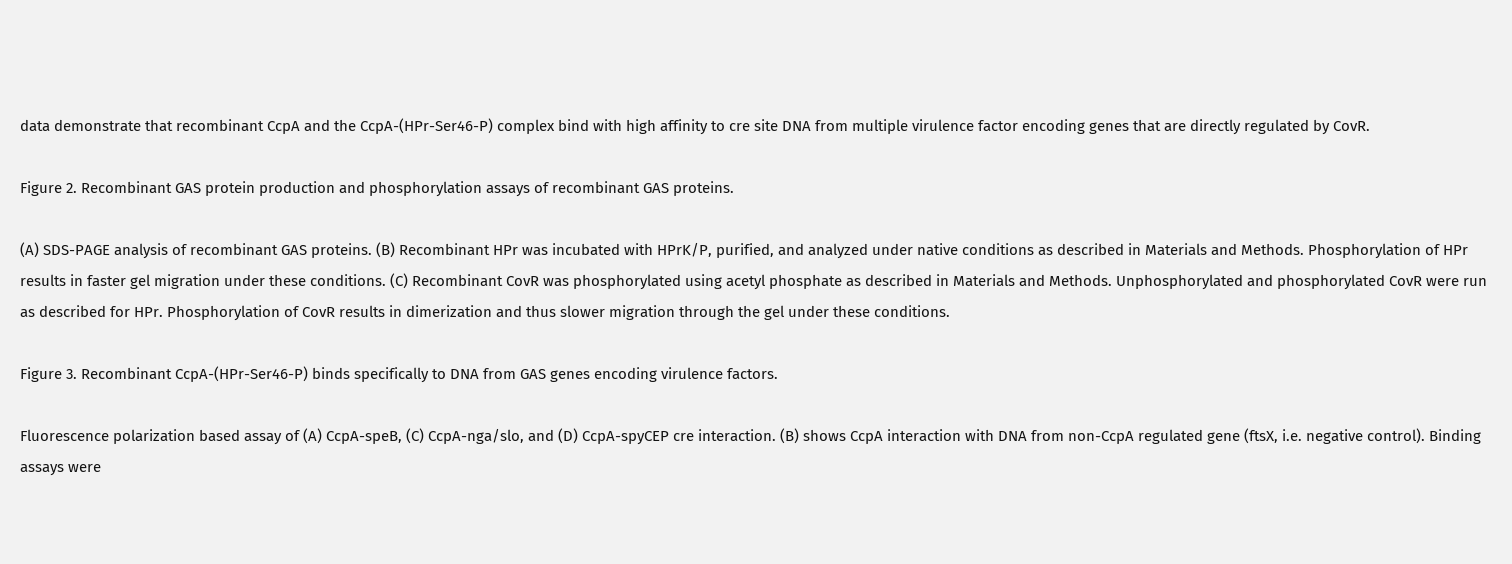data demonstrate that recombinant CcpA and the CcpA-(HPr-Ser46-P) complex bind with high affinity to cre site DNA from multiple virulence factor encoding genes that are directly regulated by CovR.

Figure 2. Recombinant GAS protein production and phosphorylation assays of recombinant GAS proteins.

(A) SDS-PAGE analysis of recombinant GAS proteins. (B) Recombinant HPr was incubated with HPrK/P, purified, and analyzed under native conditions as described in Materials and Methods. Phosphorylation of HPr results in faster gel migration under these conditions. (C) Recombinant CovR was phosphorylated using acetyl phosphate as described in Materials and Methods. Unphosphorylated and phosphorylated CovR were run as described for HPr. Phosphorylation of CovR results in dimerization and thus slower migration through the gel under these conditions.

Figure 3. Recombinant CcpA-(HPr-Ser46-P) binds specifically to DNA from GAS genes encoding virulence factors.

Fluorescence polarization based assay of (A) CcpA-speB, (C) CcpA-nga/slo, and (D) CcpA-spyCEP cre interaction. (B) shows CcpA interaction with DNA from non-CcpA regulated gene (ftsX, i.e. negative control). Binding assays were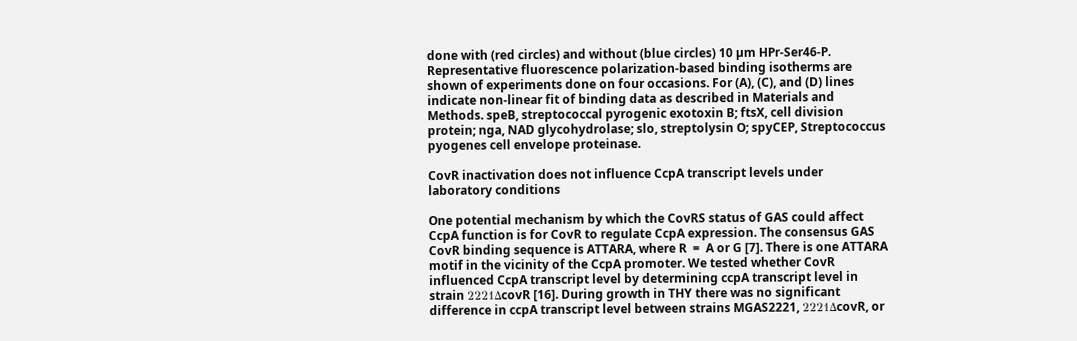done with (red circles) and without (blue circles) 10 µm HPr-Ser46-P. Representative fluorescence polarization-based binding isotherms are shown of experiments done on four occasions. For (A), (C), and (D) lines indicate non-linear fit of binding data as described in Materials and Methods. speB, streptococcal pyrogenic exotoxin B; ftsX, cell division protein; nga, NAD glycohydrolase; slo, streptolysin O; spyCEP, Streptococcus pyogenes cell envelope proteinase.

CovR inactivation does not influence CcpA transcript levels under laboratory conditions

One potential mechanism by which the CovRS status of GAS could affect CcpA function is for CovR to regulate CcpA expression. The consensus GAS CovR binding sequence is ATTARA, where R  =  A or G [7]. There is one ATTARA motif in the vicinity of the CcpA promoter. We tested whether CovR influenced CcpA transcript level by determining ccpA transcript level in strain 2221ΔcovR [16]. During growth in THY there was no significant difference in ccpA transcript level between strains MGAS2221, 2221ΔcovR, or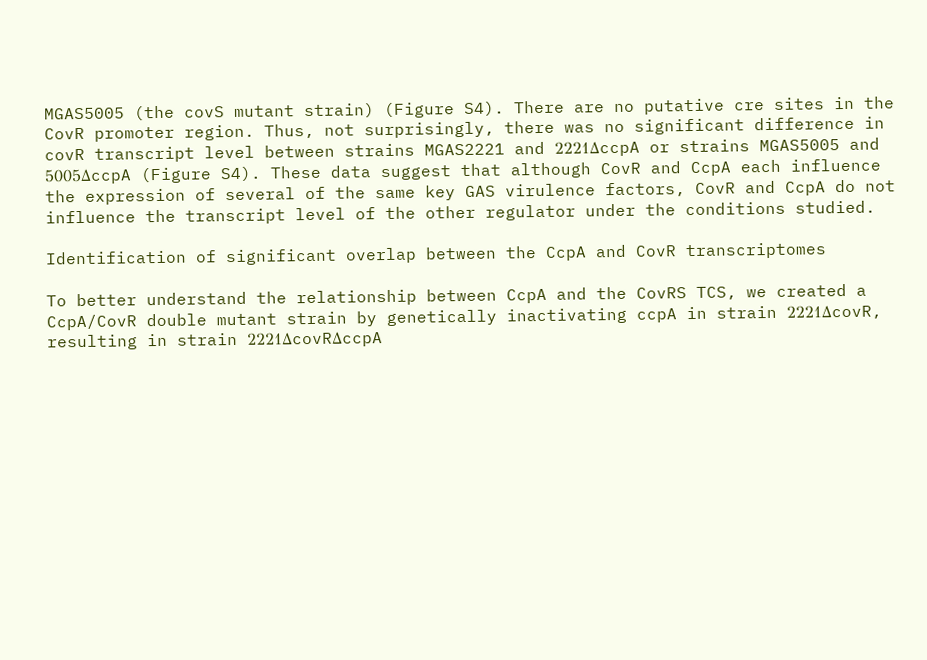MGAS5005 (the covS mutant strain) (Figure S4). There are no putative cre sites in the CovR promoter region. Thus, not surprisingly, there was no significant difference in covR transcript level between strains MGAS2221 and 2221ΔccpA or strains MGAS5005 and 5005ΔccpA (Figure S4). These data suggest that although CovR and CcpA each influence the expression of several of the same key GAS virulence factors, CovR and CcpA do not influence the transcript level of the other regulator under the conditions studied.

Identification of significant overlap between the CcpA and CovR transcriptomes

To better understand the relationship between CcpA and the CovRS TCS, we created a CcpA/CovR double mutant strain by genetically inactivating ccpA in strain 2221ΔcovR, resulting in strain 2221ΔcovRΔccpA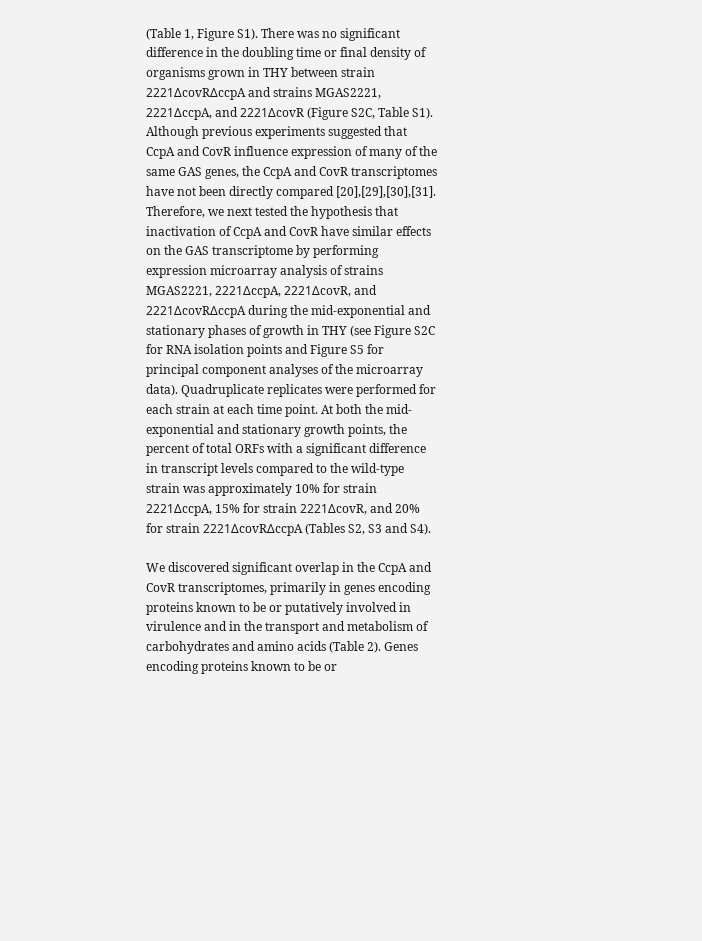(Table 1, Figure S1). There was no significant difference in the doubling time or final density of organisms grown in THY between strain 2221ΔcovRΔccpA and strains MGAS2221, 2221ΔccpA, and 2221ΔcovR (Figure S2C, Table S1). Although previous experiments suggested that CcpA and CovR influence expression of many of the same GAS genes, the CcpA and CovR transcriptomes have not been directly compared [20],[29],[30],[31]. Therefore, we next tested the hypothesis that inactivation of CcpA and CovR have similar effects on the GAS transcriptome by performing expression microarray analysis of strains MGAS2221, 2221ΔccpA, 2221ΔcovR, and 2221ΔcovRΔccpA during the mid-exponential and stationary phases of growth in THY (see Figure S2C for RNA isolation points and Figure S5 for principal component analyses of the microarray data). Quadruplicate replicates were performed for each strain at each time point. At both the mid-exponential and stationary growth points, the percent of total ORFs with a significant difference in transcript levels compared to the wild-type strain was approximately 10% for strain 2221ΔccpA, 15% for strain 2221ΔcovR, and 20% for strain 2221ΔcovRΔccpA (Tables S2, S3 and S4).

We discovered significant overlap in the CcpA and CovR transcriptomes, primarily in genes encoding proteins known to be or putatively involved in virulence and in the transport and metabolism of carbohydrates and amino acids (Table 2). Genes encoding proteins known to be or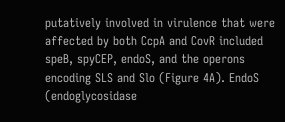putatively involved in virulence that were affected by both CcpA and CovR included speB, spyCEP, endoS, and the operons encoding SLS and Slo (Figure 4A). EndoS (endoglycosidase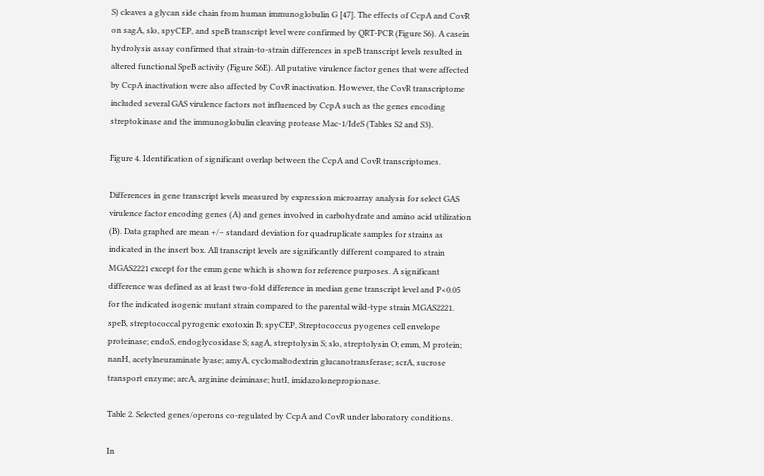S) cleaves a glycan side chain from human immunoglobulin G [47]. The effects of CcpA and CovR on sagA, slo, spyCEP, and speB transcript level were confirmed by QRT-PCR (Figure S6). A casein hydrolysis assay confirmed that strain-to-strain differences in speB transcript levels resulted in altered functional SpeB activity (Figure S6E). All putative virulence factor genes that were affected by CcpA inactivation were also affected by CovR inactivation. However, the CovR transcriptome included several GAS virulence factors not influenced by CcpA such as the genes encoding streptokinase and the immunoglobulin cleaving protease Mac-1/IdeS (Tables S2 and S3).

Figure 4. Identification of significant overlap between the CcpA and CovR transcriptomes.

Differences in gene transcript levels measured by expression microarray analysis for select GAS virulence factor encoding genes (A) and genes involved in carbohydrate and amino acid utilization (B). Data graphed are mean +/− standard deviation for quadruplicate samples for strains as indicated in the insert box. All transcript levels are significantly different compared to strain MGAS2221 except for the emm gene which is shown for reference purposes. A significant difference was defined as at least two-fold difference in median gene transcript level and P<0.05 for the indicated isogenic mutant strain compared to the parental wild-type strain MGAS2221. speB, streptococcal pyrogenic exotoxin B; spyCEP, Streptococcus pyogenes cell envelope proteinase; endoS, endoglycosidase S; sagA, streptolysin S; slo, streptolysin O; emm, M protein; nanH, acetylneuraminate lyase; amyA, cyclomaltodextrin glucanotransferase; scrA, sucrose transport enzyme; arcA, arginine deiminase; hutI, imidazolonepropionase.

Table 2. Selected genes/operons co-regulated by CcpA and CovR under laboratory conditions.

In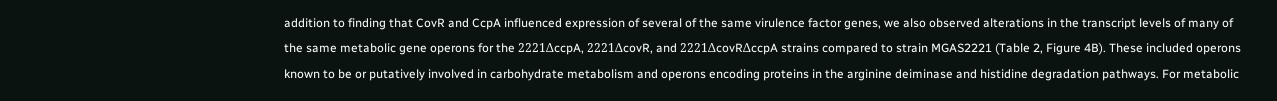addition to finding that CovR and CcpA influenced expression of several of the same virulence factor genes, we also observed alterations in the transcript levels of many of the same metabolic gene operons for the 2221ΔccpA, 2221ΔcovR, and 2221ΔcovRΔccpA strains compared to strain MGAS2221 (Table 2, Figure 4B). These included operons known to be or putatively involved in carbohydrate metabolism and operons encoding proteins in the arginine deiminase and histidine degradation pathways. For metabolic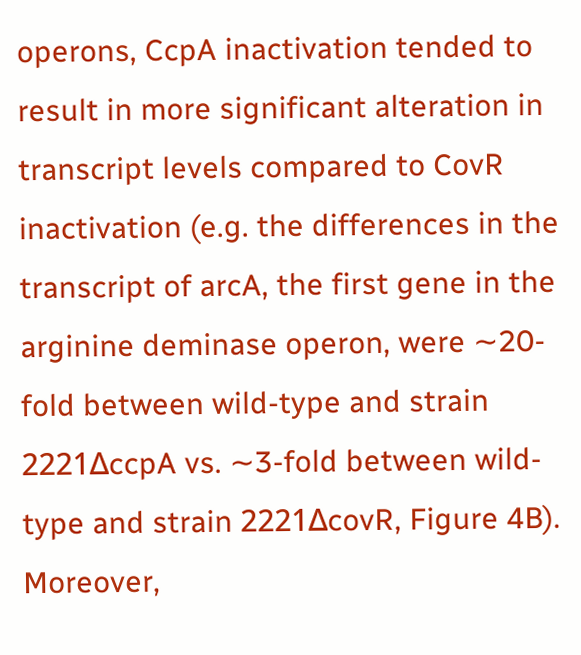operons, CcpA inactivation tended to result in more significant alteration in transcript levels compared to CovR inactivation (e.g. the differences in the transcript of arcA, the first gene in the arginine deminase operon, were ∼20-fold between wild-type and strain 2221ΔccpA vs. ∼3-fold between wild-type and strain 2221ΔcovR, Figure 4B). Moreover,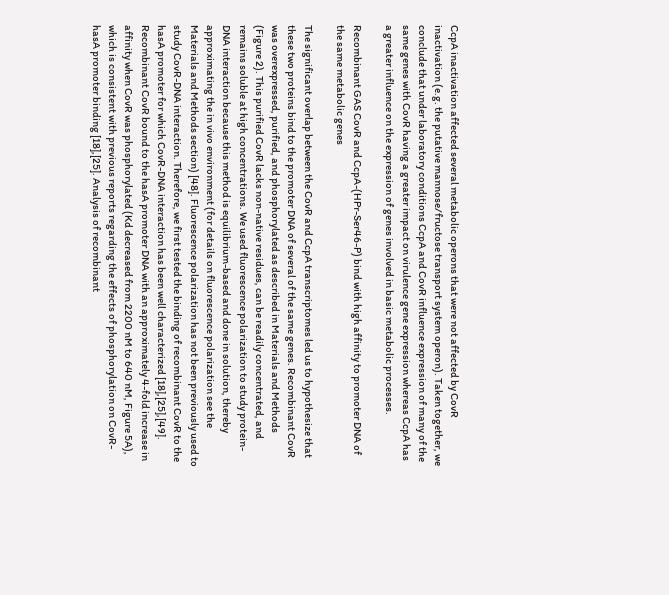CcpA inactivation affected several metabolic operons that were not affected by CovR inactivation (e.g. the putative mannose/fructose transport system operon). Taken together, we conclude that under laboratory conditions CcpA and CovR influence expression of many of the same genes with CovR having a greater impact on virulence gene expression whereas CcpA has a greater influence on the expression of genes involved in basic metabolic processes.

Recombinant GAS CovR and CcpA-(HPr-Ser46-P) bind with high affinity to promoter DNA of the same metabolic genes

The significant overlap between the CovR and CcpA transcriptomes led us to hypothesize that these two proteins bind to the promoter DNA of several of the same genes. Recombinant CovR was overexpressed, purified, and phosphorylated as described in Materials and Methods (Figure 2). This purified CovR lacks non-native residues, can be readily concentrated, and remains soluble at high concentrations. We used fluorescence polarization to study protein-DNA interaction because this method is equilibrium-based and done in solution, thereby approximating the in vivo environment (for details on fluorescence polarization see the Materials and Methods section) [48]. Fluorescence polarization has not been previously used to study CovR-DNA interaction. Therefore, we first tested the binding of recombinant CovR to the hasA promoter for which CovR-DNA interaction has been well characterized [18],[25],[49]. Recombinant CovR bound to the hasA promoter DNA with an approximately 4-fold increase in affinity when CovR was phosphorylated (Kd decreased from 2200 nM to 640 nM, Figure 5A), which is consistent with previous reports regarding the effects of phosphorylation on CovR-hasA promoter binding [18],[25]. Analysis of recombinant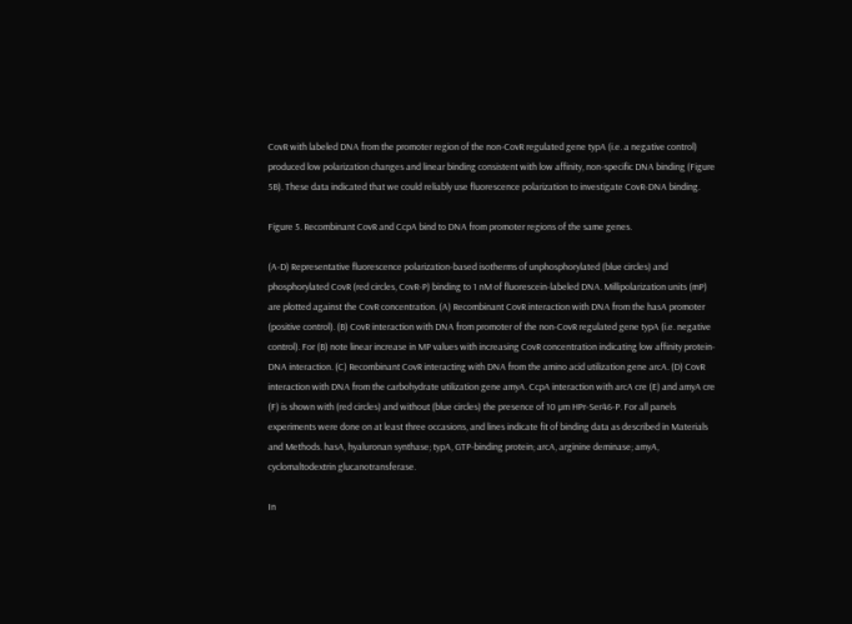CovR with labeled DNA from the promoter region of the non-CovR regulated gene typA (i.e. a negative control) produced low polarization changes and linear binding consistent with low affinity, non-specific DNA binding (Figure 5B). These data indicated that we could reliably use fluorescence polarization to investigate CovR-DNA binding.

Figure 5. Recombinant CovR and CcpA bind to DNA from promoter regions of the same genes.

(A-D) Representative fluorescence polarization-based isotherms of unphosphorylated (blue circles) and phosphorylated CovR (red circles, CovR-P) binding to 1 nM of fluorescein-labeled DNA. Millipolarization units (mP) are plotted against the CovR concentration. (A) Recombinant CovR interaction with DNA from the hasA promoter (positive control). (B) CovR interaction with DNA from promoter of the non-CovR regulated gene typA (i.e. negative control). For (B) note linear increase in MP values with increasing CovR concentration indicating low affinity protein-DNA interaction. (C) Recombinant CovR interacting with DNA from the amino acid utilization gene arcA. (D) CovR interaction with DNA from the carbohydrate utilization gene amyA. CcpA interaction with arcA cre (E) and amyA cre (F) is shown with (red circles) and without (blue circles) the presence of 10 µm HPr-Ser46-P. For all panels experiments were done on at least three occasions, and lines indicate fit of binding data as described in Materials and Methods. hasA, hyaluronan synthase; typA, GTP-binding protein; arcA, arginine deminase; amyA, cyclomaltodextrin glucanotransferase.

In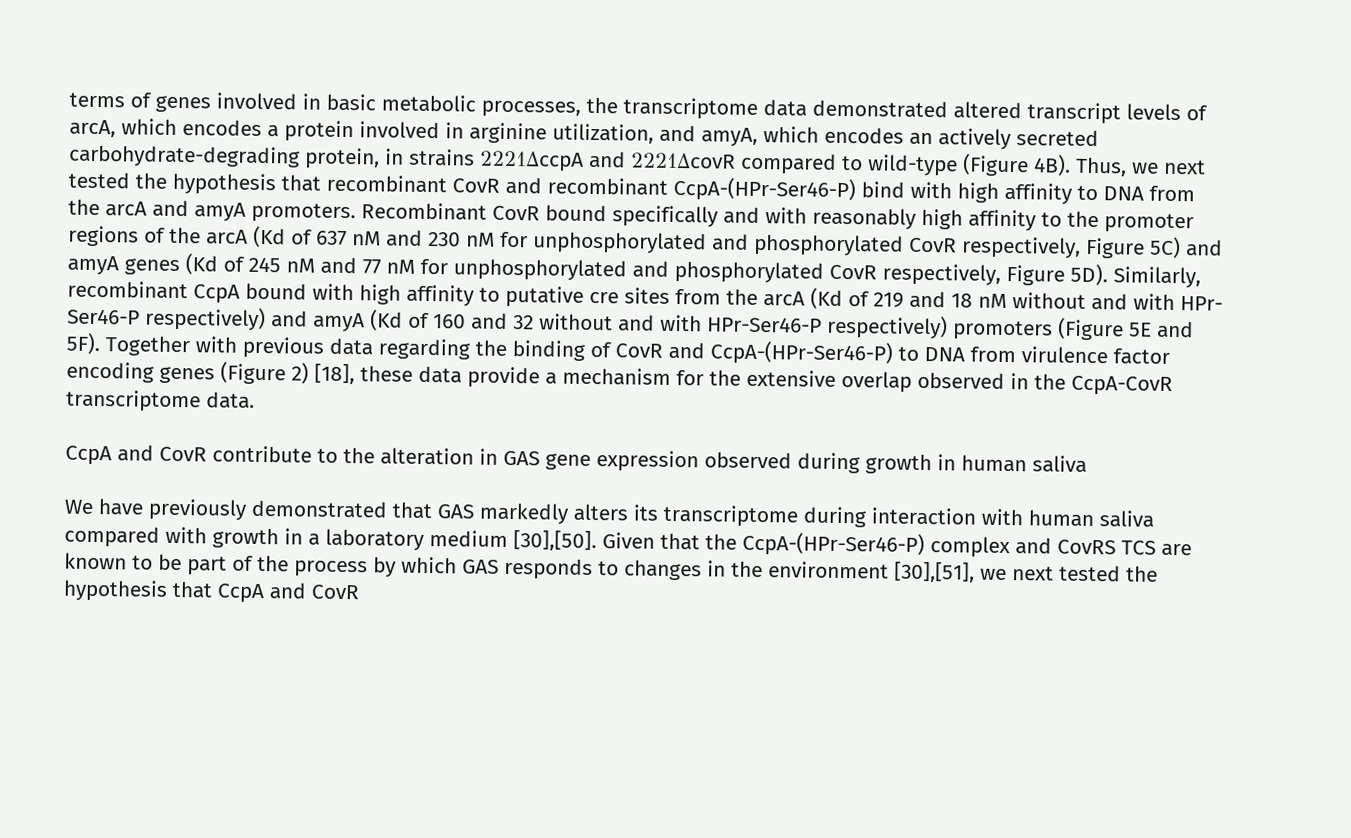terms of genes involved in basic metabolic processes, the transcriptome data demonstrated altered transcript levels of arcA, which encodes a protein involved in arginine utilization, and amyA, which encodes an actively secreted carbohydrate-degrading protein, in strains 2221ΔccpA and 2221ΔcovR compared to wild-type (Figure 4B). Thus, we next tested the hypothesis that recombinant CovR and recombinant CcpA-(HPr-Ser46-P) bind with high affinity to DNA from the arcA and amyA promoters. Recombinant CovR bound specifically and with reasonably high affinity to the promoter regions of the arcA (Kd of 637 nM and 230 nM for unphosphorylated and phosphorylated CovR respectively, Figure 5C) and amyA genes (Kd of 245 nM and 77 nM for unphosphorylated and phosphorylated CovR respectively, Figure 5D). Similarly, recombinant CcpA bound with high affinity to putative cre sites from the arcA (Kd of 219 and 18 nM without and with HPr-Ser46-P respectively) and amyA (Kd of 160 and 32 without and with HPr-Ser46-P respectively) promoters (Figure 5E and 5F). Together with previous data regarding the binding of CovR and CcpA-(HPr-Ser46-P) to DNA from virulence factor encoding genes (Figure 2) [18], these data provide a mechanism for the extensive overlap observed in the CcpA-CovR transcriptome data.

CcpA and CovR contribute to the alteration in GAS gene expression observed during growth in human saliva

We have previously demonstrated that GAS markedly alters its transcriptome during interaction with human saliva compared with growth in a laboratory medium [30],[50]. Given that the CcpA-(HPr-Ser46-P) complex and CovRS TCS are known to be part of the process by which GAS responds to changes in the environment [30],[51], we next tested the hypothesis that CcpA and CovR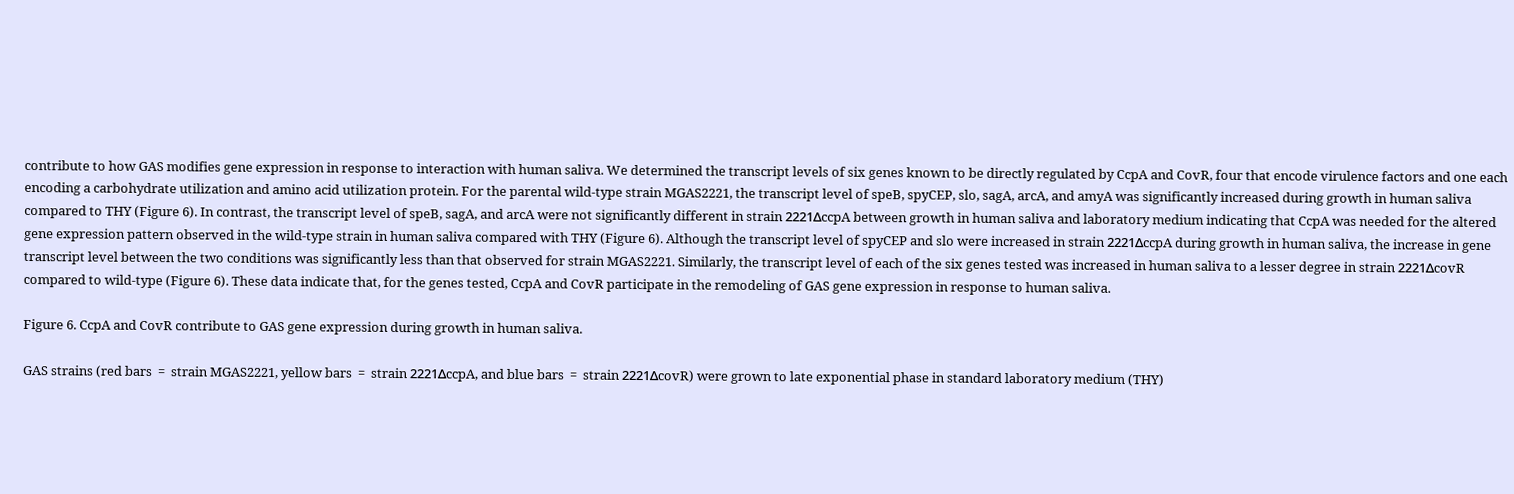contribute to how GAS modifies gene expression in response to interaction with human saliva. We determined the transcript levels of six genes known to be directly regulated by CcpA and CovR, four that encode virulence factors and one each encoding a carbohydrate utilization and amino acid utilization protein. For the parental wild-type strain MGAS2221, the transcript level of speB, spyCEP, slo, sagA, arcA, and amyA was significantly increased during growth in human saliva compared to THY (Figure 6). In contrast, the transcript level of speB, sagA, and arcA were not significantly different in strain 2221ΔccpA between growth in human saliva and laboratory medium indicating that CcpA was needed for the altered gene expression pattern observed in the wild-type strain in human saliva compared with THY (Figure 6). Although the transcript level of spyCEP and slo were increased in strain 2221ΔccpA during growth in human saliva, the increase in gene transcript level between the two conditions was significantly less than that observed for strain MGAS2221. Similarly, the transcript level of each of the six genes tested was increased in human saliva to a lesser degree in strain 2221ΔcovR compared to wild-type (Figure 6). These data indicate that, for the genes tested, CcpA and CovR participate in the remodeling of GAS gene expression in response to human saliva.

Figure 6. CcpA and CovR contribute to GAS gene expression during growth in human saliva.

GAS strains (red bars  =  strain MGAS2221, yellow bars  =  strain 2221ΔccpA, and blue bars  =  strain 2221ΔcovR) were grown to late exponential phase in standard laboratory medium (THY)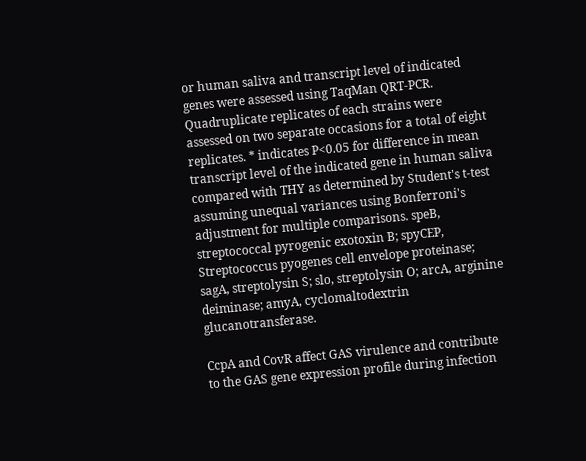or human saliva and transcript level of indicated genes were assessed using TaqMan QRT-PCR. Quadruplicate replicates of each strains were assessed on two separate occasions for a total of eight replicates. * indicates P<0.05 for difference in mean transcript level of the indicated gene in human saliva compared with THY as determined by Student's t-test assuming unequal variances using Bonferroni's adjustment for multiple comparisons. speB, streptococcal pyrogenic exotoxin B; spyCEP, Streptococcus pyogenes cell envelope proteinase; sagA, streptolysin S; slo, streptolysin O; arcA, arginine deiminase; amyA, cyclomaltodextrin glucanotransferase.

CcpA and CovR affect GAS virulence and contribute to the GAS gene expression profile during infection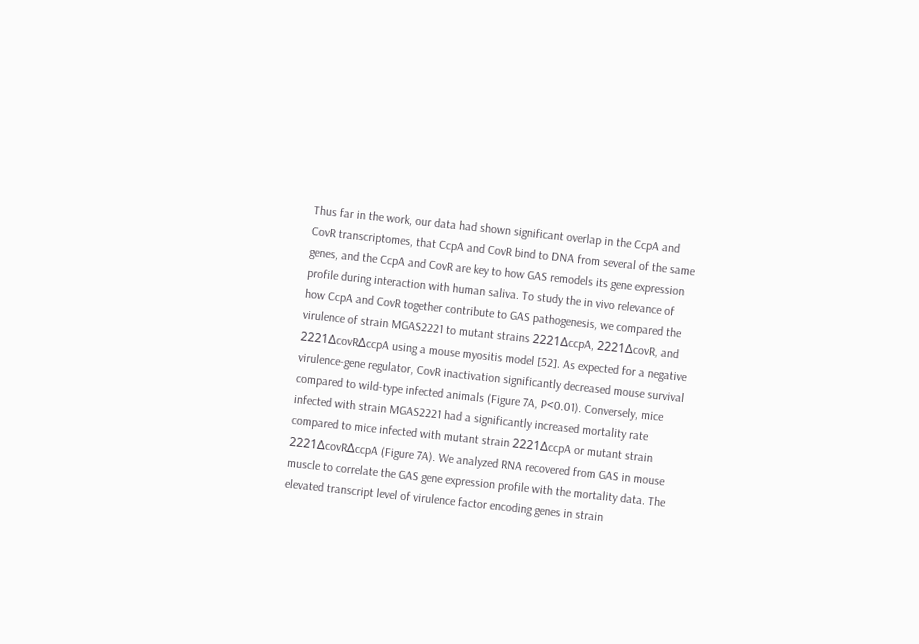Thus far in the work, our data had shown significant overlap in the CcpA and CovR transcriptomes, that CcpA and CovR bind to DNA from several of the same genes, and the CcpA and CovR are key to how GAS remodels its gene expression profile during interaction with human saliva. To study the in vivo relevance of how CcpA and CovR together contribute to GAS pathogenesis, we compared the virulence of strain MGAS2221 to mutant strains 2221ΔccpA, 2221ΔcovR, and 2221ΔcovRΔccpA using a mouse myositis model [52]. As expected for a negative virulence-gene regulator, CovR inactivation significantly decreased mouse survival compared to wild-type infected animals (Figure 7A, P<0.01). Conversely, mice infected with strain MGAS2221 had a significantly increased mortality rate compared to mice infected with mutant strain 2221ΔccpA or mutant strain 2221ΔcovRΔccpA (Figure 7A). We analyzed RNA recovered from GAS in mouse muscle to correlate the GAS gene expression profile with the mortality data. The elevated transcript level of virulence factor encoding genes in strain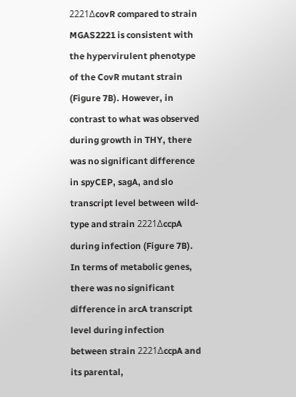2221ΔcovR compared to strain MGAS2221 is consistent with the hypervirulent phenotype of the CovR mutant strain (Figure 7B). However, in contrast to what was observed during growth in THY, there was no significant difference in spyCEP, sagA, and slo transcript level between wild-type and strain 2221ΔccpA during infection (Figure 7B). In terms of metabolic genes, there was no significant difference in arcA transcript level during infection between strain 2221ΔccpA and its parental,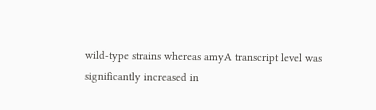wild-type strains whereas amyA transcript level was significantly increased in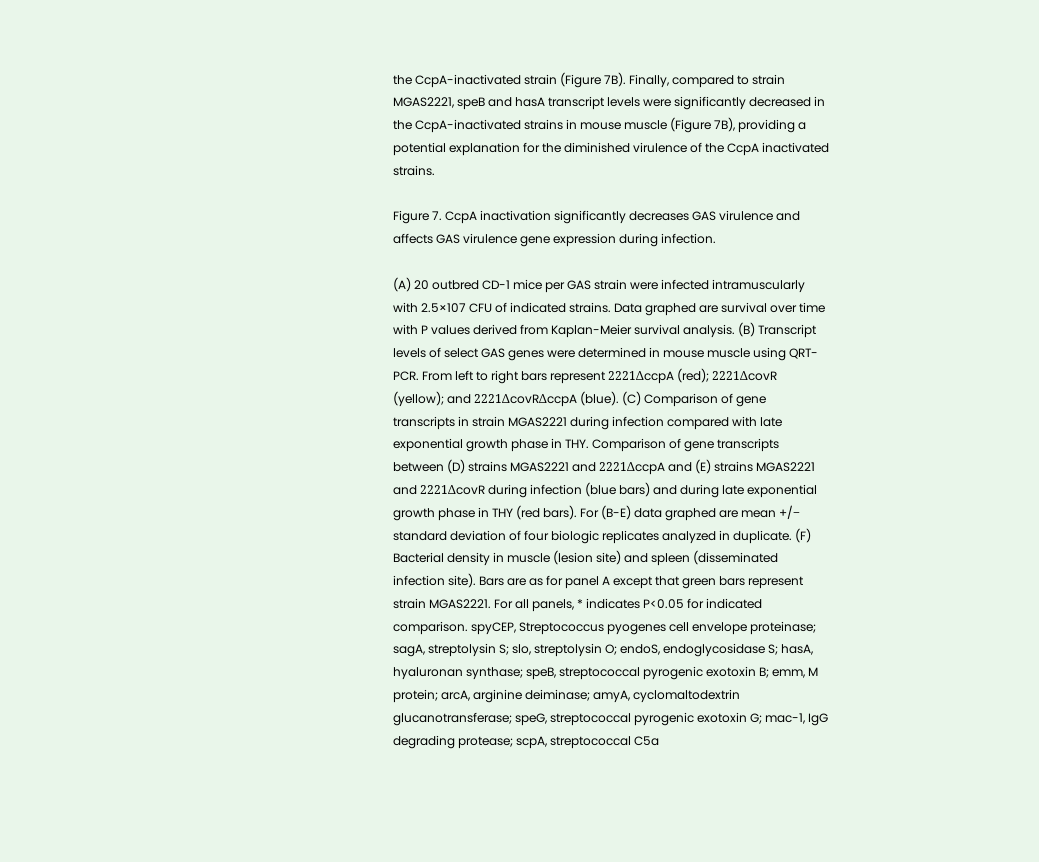the CcpA-inactivated strain (Figure 7B). Finally, compared to strain MGAS2221, speB and hasA transcript levels were significantly decreased in the CcpA-inactivated strains in mouse muscle (Figure 7B), providing a potential explanation for the diminished virulence of the CcpA inactivated strains.

Figure 7. CcpA inactivation significantly decreases GAS virulence and affects GAS virulence gene expression during infection.

(A) 20 outbred CD-1 mice per GAS strain were infected intramuscularly with 2.5×107 CFU of indicated strains. Data graphed are survival over time with P values derived from Kaplan-Meier survival analysis. (B) Transcript levels of select GAS genes were determined in mouse muscle using QRT-PCR. From left to right bars represent 2221ΔccpA (red); 2221ΔcovR (yellow); and 2221ΔcovRΔccpA (blue). (C) Comparison of gene transcripts in strain MGAS2221 during infection compared with late exponential growth phase in THY. Comparison of gene transcripts between (D) strains MGAS2221 and 2221ΔccpA and (E) strains MGAS2221 and 2221ΔcovR during infection (blue bars) and during late exponential growth phase in THY (red bars). For (B-E) data graphed are mean +/− standard deviation of four biologic replicates analyzed in duplicate. (F) Bacterial density in muscle (lesion site) and spleen (disseminated infection site). Bars are as for panel A except that green bars represent strain MGAS2221. For all panels, * indicates P<0.05 for indicated comparison. spyCEP, Streptococcus pyogenes cell envelope proteinase; sagA, streptolysin S; slo, streptolysin O; endoS, endoglycosidase S; hasA, hyaluronan synthase; speB, streptococcal pyrogenic exotoxin B; emm, M protein; arcA, arginine deiminase; amyA, cyclomaltodextrin glucanotransferase; speG, streptococcal pyrogenic exotoxin G; mac-1, IgG degrading protease; scpA, streptococcal C5a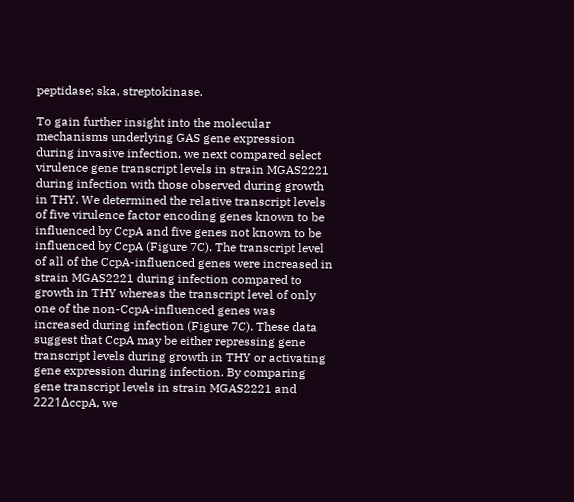peptidase; ska, streptokinase.

To gain further insight into the molecular mechanisms underlying GAS gene expression during invasive infection, we next compared select virulence gene transcript levels in strain MGAS2221 during infection with those observed during growth in THY. We determined the relative transcript levels of five virulence factor encoding genes known to be influenced by CcpA and five genes not known to be influenced by CcpA (Figure 7C). The transcript level of all of the CcpA-influenced genes were increased in strain MGAS2221 during infection compared to growth in THY whereas the transcript level of only one of the non-CcpA-influenced genes was increased during infection (Figure 7C). These data suggest that CcpA may be either repressing gene transcript levels during growth in THY or activating gene expression during infection. By comparing gene transcript levels in strain MGAS2221 and 2221ΔccpA, we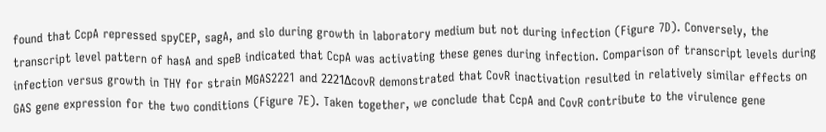found that CcpA repressed spyCEP, sagA, and slo during growth in laboratory medium but not during infection (Figure 7D). Conversely, the transcript level pattern of hasA and speB indicated that CcpA was activating these genes during infection. Comparison of transcript levels during infection versus growth in THY for strain MGAS2221 and 2221ΔcovR demonstrated that CovR inactivation resulted in relatively similar effects on GAS gene expression for the two conditions (Figure 7E). Taken together, we conclude that CcpA and CovR contribute to the virulence gene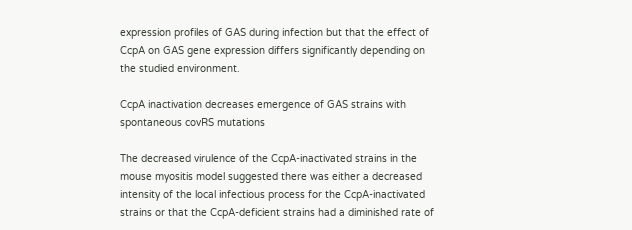expression profiles of GAS during infection but that the effect of CcpA on GAS gene expression differs significantly depending on the studied environment.

CcpA inactivation decreases emergence of GAS strains with spontaneous covRS mutations

The decreased virulence of the CcpA-inactivated strains in the mouse myositis model suggested there was either a decreased intensity of the local infectious process for the CcpA-inactivated strains or that the CcpA-deficient strains had a diminished rate of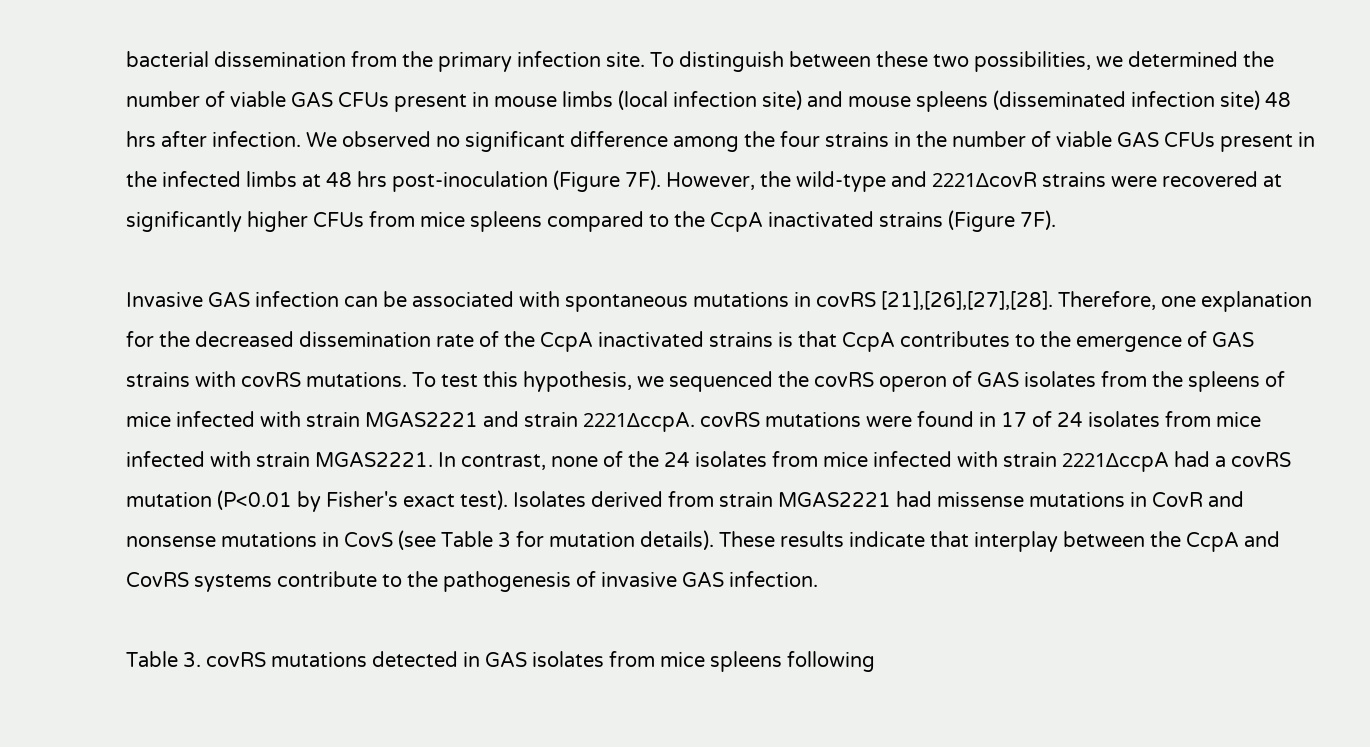bacterial dissemination from the primary infection site. To distinguish between these two possibilities, we determined the number of viable GAS CFUs present in mouse limbs (local infection site) and mouse spleens (disseminated infection site) 48 hrs after infection. We observed no significant difference among the four strains in the number of viable GAS CFUs present in the infected limbs at 48 hrs post-inoculation (Figure 7F). However, the wild-type and 2221ΔcovR strains were recovered at significantly higher CFUs from mice spleens compared to the CcpA inactivated strains (Figure 7F).

Invasive GAS infection can be associated with spontaneous mutations in covRS [21],[26],[27],[28]. Therefore, one explanation for the decreased dissemination rate of the CcpA inactivated strains is that CcpA contributes to the emergence of GAS strains with covRS mutations. To test this hypothesis, we sequenced the covRS operon of GAS isolates from the spleens of mice infected with strain MGAS2221 and strain 2221ΔccpA. covRS mutations were found in 17 of 24 isolates from mice infected with strain MGAS2221. In contrast, none of the 24 isolates from mice infected with strain 2221ΔccpA had a covRS mutation (P<0.01 by Fisher's exact test). Isolates derived from strain MGAS2221 had missense mutations in CovR and nonsense mutations in CovS (see Table 3 for mutation details). These results indicate that interplay between the CcpA and CovRS systems contribute to the pathogenesis of invasive GAS infection.

Table 3. covRS mutations detected in GAS isolates from mice spleens following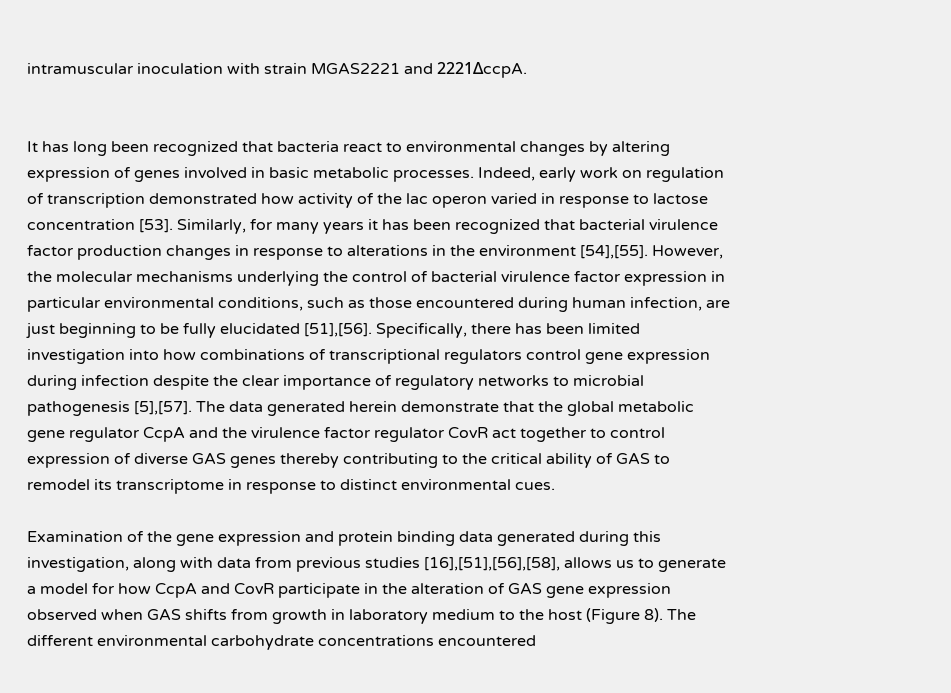intramuscular inoculation with strain MGAS2221 and 2221ΔccpA.


It has long been recognized that bacteria react to environmental changes by altering expression of genes involved in basic metabolic processes. Indeed, early work on regulation of transcription demonstrated how activity of the lac operon varied in response to lactose concentration [53]. Similarly, for many years it has been recognized that bacterial virulence factor production changes in response to alterations in the environment [54],[55]. However, the molecular mechanisms underlying the control of bacterial virulence factor expression in particular environmental conditions, such as those encountered during human infection, are just beginning to be fully elucidated [51],[56]. Specifically, there has been limited investigation into how combinations of transcriptional regulators control gene expression during infection despite the clear importance of regulatory networks to microbial pathogenesis [5],[57]. The data generated herein demonstrate that the global metabolic gene regulator CcpA and the virulence factor regulator CovR act together to control expression of diverse GAS genes thereby contributing to the critical ability of GAS to remodel its transcriptome in response to distinct environmental cues.

Examination of the gene expression and protein binding data generated during this investigation, along with data from previous studies [16],[51],[56],[58], allows us to generate a model for how CcpA and CovR participate in the alteration of GAS gene expression observed when GAS shifts from growth in laboratory medium to the host (Figure 8). The different environmental carbohydrate concentrations encountered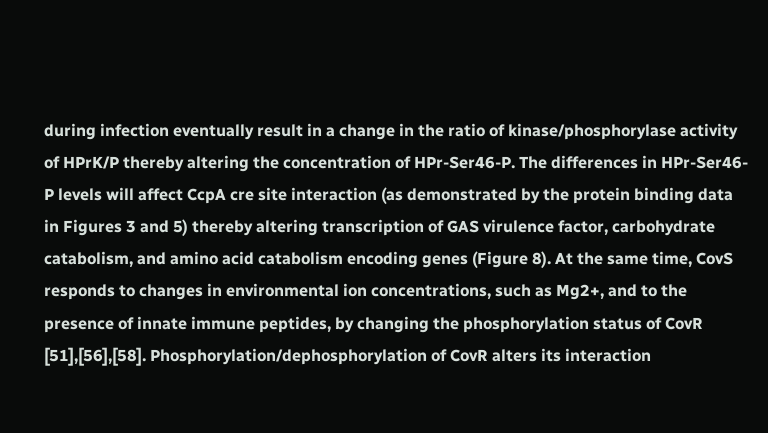during infection eventually result in a change in the ratio of kinase/phosphorylase activity of HPrK/P thereby altering the concentration of HPr-Ser46-P. The differences in HPr-Ser46-P levels will affect CcpA cre site interaction (as demonstrated by the protein binding data in Figures 3 and 5) thereby altering transcription of GAS virulence factor, carbohydrate catabolism, and amino acid catabolism encoding genes (Figure 8). At the same time, CovS responds to changes in environmental ion concentrations, such as Mg2+, and to the presence of innate immune peptides, by changing the phosphorylation status of CovR [51],[56],[58]. Phosphorylation/dephosphorylation of CovR alters its interaction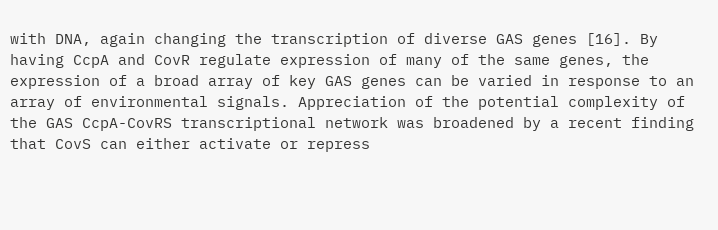with DNA, again changing the transcription of diverse GAS genes [16]. By having CcpA and CovR regulate expression of many of the same genes, the expression of a broad array of key GAS genes can be varied in response to an array of environmental signals. Appreciation of the potential complexity of the GAS CcpA-CovRS transcriptional network was broadened by a recent finding that CovS can either activate or repress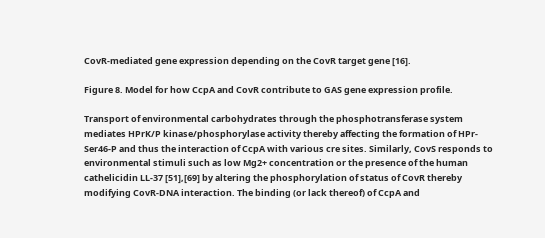CovR-mediated gene expression depending on the CovR target gene [16].

Figure 8. Model for how CcpA and CovR contribute to GAS gene expression profile.

Transport of environmental carbohydrates through the phosphotransferase system mediates HPrK/P kinase/phosphorylase activity thereby affecting the formation of HPr-Ser46-P and thus the interaction of CcpA with various cre sites. Similarly, CovS responds to environmental stimuli such as low Mg2+ concentration or the presence of the human cathelicidin LL-37 [51],[69] by altering the phosphorylation of status of CovR thereby modifying CovR-DNA interaction. The binding (or lack thereof) of CcpA and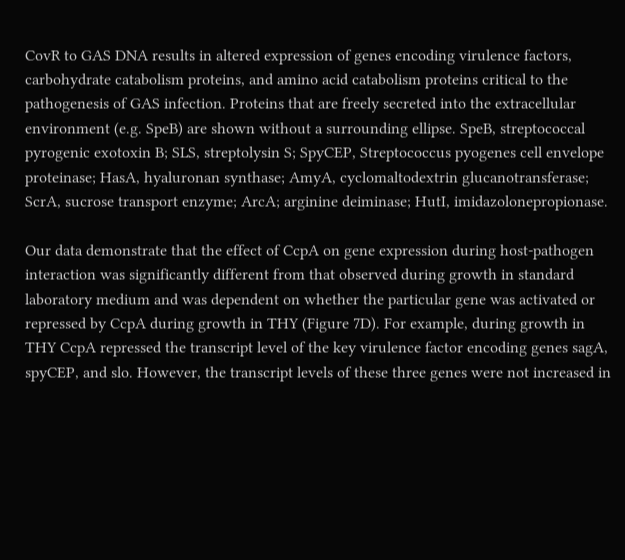CovR to GAS DNA results in altered expression of genes encoding virulence factors, carbohydrate catabolism proteins, and amino acid catabolism proteins critical to the pathogenesis of GAS infection. Proteins that are freely secreted into the extracellular environment (e.g. SpeB) are shown without a surrounding ellipse. SpeB, streptococcal pyrogenic exotoxin B; SLS, streptolysin S; SpyCEP, Streptococcus pyogenes cell envelope proteinase; HasA, hyaluronan synthase; AmyA, cyclomaltodextrin glucanotransferase; ScrA, sucrose transport enzyme; ArcA; arginine deiminase; HutI, imidazolonepropionase.

Our data demonstrate that the effect of CcpA on gene expression during host-pathogen interaction was significantly different from that observed during growth in standard laboratory medium and was dependent on whether the particular gene was activated or repressed by CcpA during growth in THY (Figure 7D). For example, during growth in THY CcpA repressed the transcript level of the key virulence factor encoding genes sagA, spyCEP, and slo. However, the transcript levels of these three genes were not increased in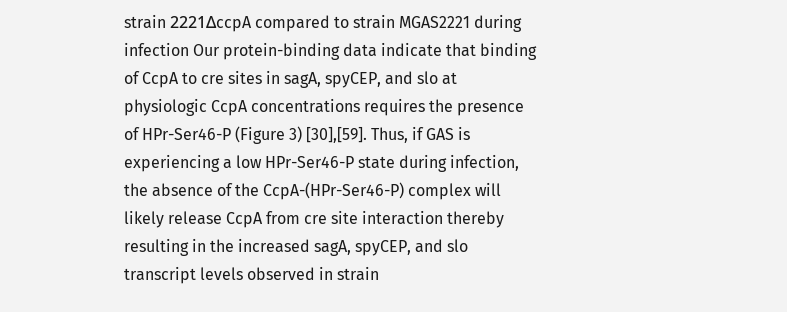strain 2221ΔccpA compared to strain MGAS2221 during infection Our protein-binding data indicate that binding of CcpA to cre sites in sagA, spyCEP, and slo at physiologic CcpA concentrations requires the presence of HPr-Ser46-P (Figure 3) [30],[59]. Thus, if GAS is experiencing a low HPr-Ser46-P state during infection, the absence of the CcpA-(HPr-Ser46-P) complex will likely release CcpA from cre site interaction thereby resulting in the increased sagA, spyCEP, and slo transcript levels observed in strain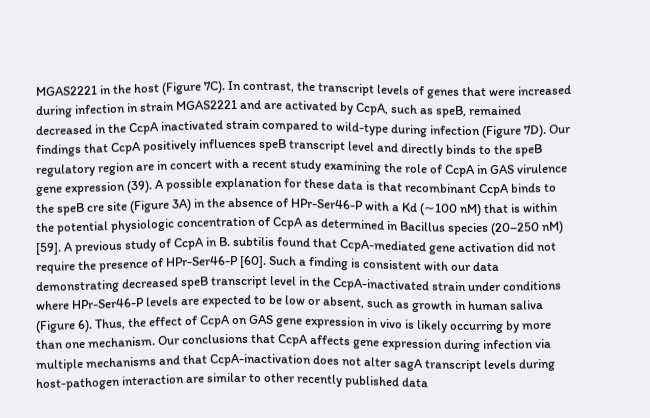MGAS2221 in the host (Figure 7C). In contrast, the transcript levels of genes that were increased during infection in strain MGAS2221 and are activated by CcpA, such as speB, remained decreased in the CcpA inactivated strain compared to wild-type during infection (Figure 7D). Our findings that CcpA positively influences speB transcript level and directly binds to the speB regulatory region are in concert with a recent study examining the role of CcpA in GAS virulence gene expression (39). A possible explanation for these data is that recombinant CcpA binds to the speB cre site (Figure 3A) in the absence of HPr-Ser46-P with a Kd (∼100 nM) that is within the potential physiologic concentration of CcpA as determined in Bacillus species (20–250 nM) [59]. A previous study of CcpA in B. subtilis found that CcpA-mediated gene activation did not require the presence of HPr-Ser46-P [60]. Such a finding is consistent with our data demonstrating decreased speB transcript level in the CcpA-inactivated strain under conditions where HPr-Ser46-P levels are expected to be low or absent, such as growth in human saliva (Figure 6). Thus, the effect of CcpA on GAS gene expression in vivo is likely occurring by more than one mechanism. Our conclusions that CcpA affects gene expression during infection via multiple mechanisms and that CcpA-inactivation does not alter sagA transcript levels during host-pathogen interaction are similar to other recently published data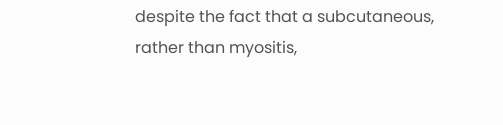despite the fact that a subcutaneous, rather than myositis,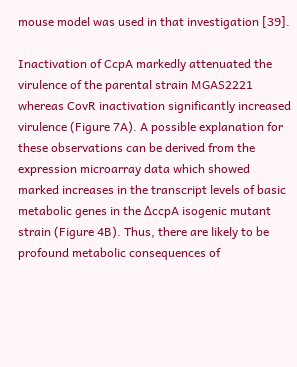mouse model was used in that investigation [39].

Inactivation of CcpA markedly attenuated the virulence of the parental strain MGAS2221 whereas CovR inactivation significantly increased virulence (Figure 7A). A possible explanation for these observations can be derived from the expression microarray data which showed marked increases in the transcript levels of basic metabolic genes in the ΔccpA isogenic mutant strain (Figure 4B). Thus, there are likely to be profound metabolic consequences of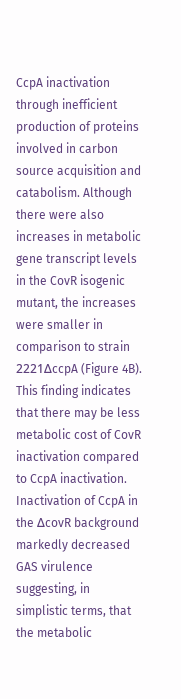CcpA inactivation through inefficient production of proteins involved in carbon source acquisition and catabolism. Although there were also increases in metabolic gene transcript levels in the CovR isogenic mutant, the increases were smaller in comparison to strain 2221ΔccpA (Figure 4B). This finding indicates that there may be less metabolic cost of CovR inactivation compared to CcpA inactivation. Inactivation of CcpA in the ΔcovR background markedly decreased GAS virulence suggesting, in simplistic terms, that the metabolic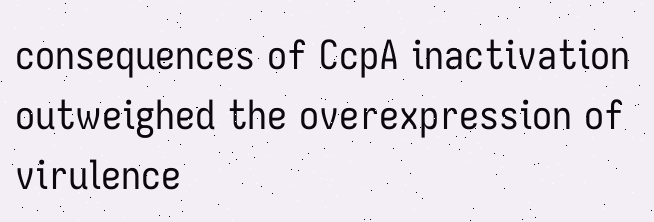consequences of CcpA inactivation outweighed the overexpression of virulence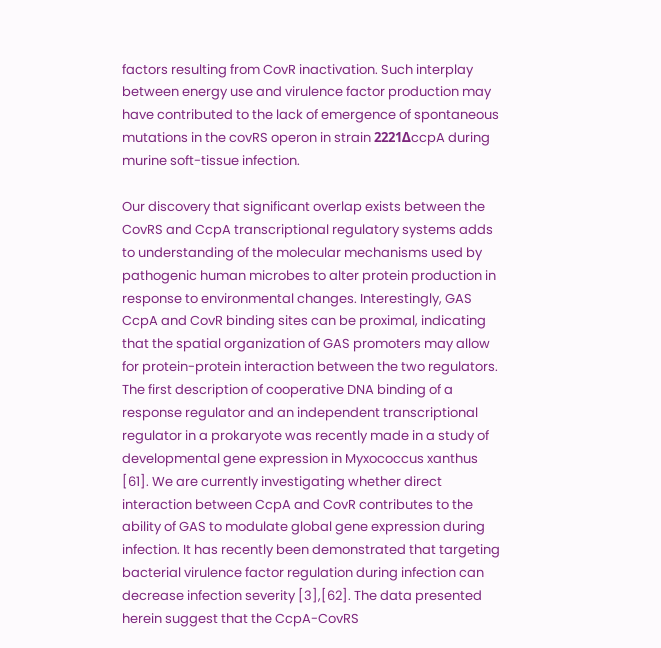factors resulting from CovR inactivation. Such interplay between energy use and virulence factor production may have contributed to the lack of emergence of spontaneous mutations in the covRS operon in strain 2221ΔccpA during murine soft-tissue infection.

Our discovery that significant overlap exists between the CovRS and CcpA transcriptional regulatory systems adds to understanding of the molecular mechanisms used by pathogenic human microbes to alter protein production in response to environmental changes. Interestingly, GAS CcpA and CovR binding sites can be proximal, indicating that the spatial organization of GAS promoters may allow for protein-protein interaction between the two regulators. The first description of cooperative DNA binding of a response regulator and an independent transcriptional regulator in a prokaryote was recently made in a study of developmental gene expression in Myxococcus xanthus [61]. We are currently investigating whether direct interaction between CcpA and CovR contributes to the ability of GAS to modulate global gene expression during infection. It has recently been demonstrated that targeting bacterial virulence factor regulation during infection can decrease infection severity [3],[62]. The data presented herein suggest that the CcpA-CovRS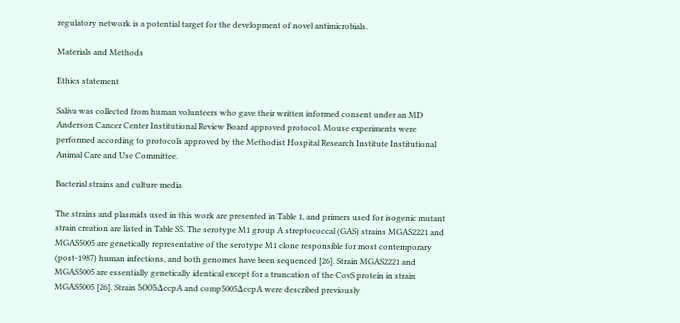regulatory network is a potential target for the development of novel antimicrobials.

Materials and Methods

Ethics statement

Saliva was collected from human volunteers who gave their written informed consent under an MD Anderson Cancer Center Institutional Review Board approved protocol. Mouse experiments were performed according to protocols approved by the Methodist Hospital Research Institute Institutional Animal Care and Use Committee.

Bacterial strains and culture media

The strains and plasmids used in this work are presented in Table 1, and primers used for isogenic mutant strain creation are listed in Table S5. The serotype M1 group A streptococcal (GAS) strains MGAS2221 and MGAS5005 are genetically representative of the serotype M1 clone responsible for most contemporary (post-1987) human infections, and both genomes have been sequenced [26]. Strain MGAS2221 and MGAS5005 are essentially genetically identical except for a truncation of the CovS protein in strain MGAS5005 [26]. Strain 5005ΔccpA and comp5005ΔccpA were described previously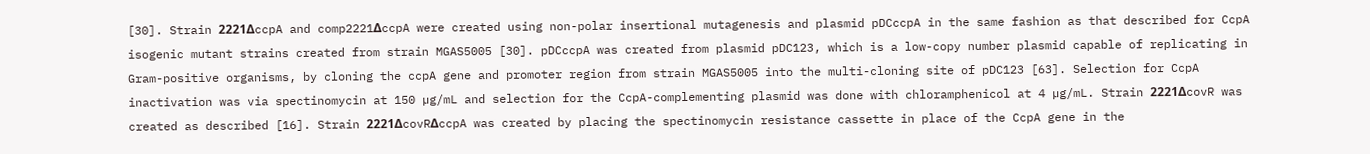[30]. Strain 2221ΔccpA and comp2221ΔccpA were created using non-polar insertional mutagenesis and plasmid pDCccpA in the same fashion as that described for CcpA isogenic mutant strains created from strain MGAS5005 [30]. pDCccpA was created from plasmid pDC123, which is a low-copy number plasmid capable of replicating in Gram-positive organisms, by cloning the ccpA gene and promoter region from strain MGAS5005 into the multi-cloning site of pDC123 [63]. Selection for CcpA inactivation was via spectinomycin at 150 µg/mL and selection for the CcpA-complementing plasmid was done with chloramphenicol at 4 µg/mL. Strain 2221ΔcovR was created as described [16]. Strain 2221ΔcovRΔccpA was created by placing the spectinomycin resistance cassette in place of the CcpA gene in the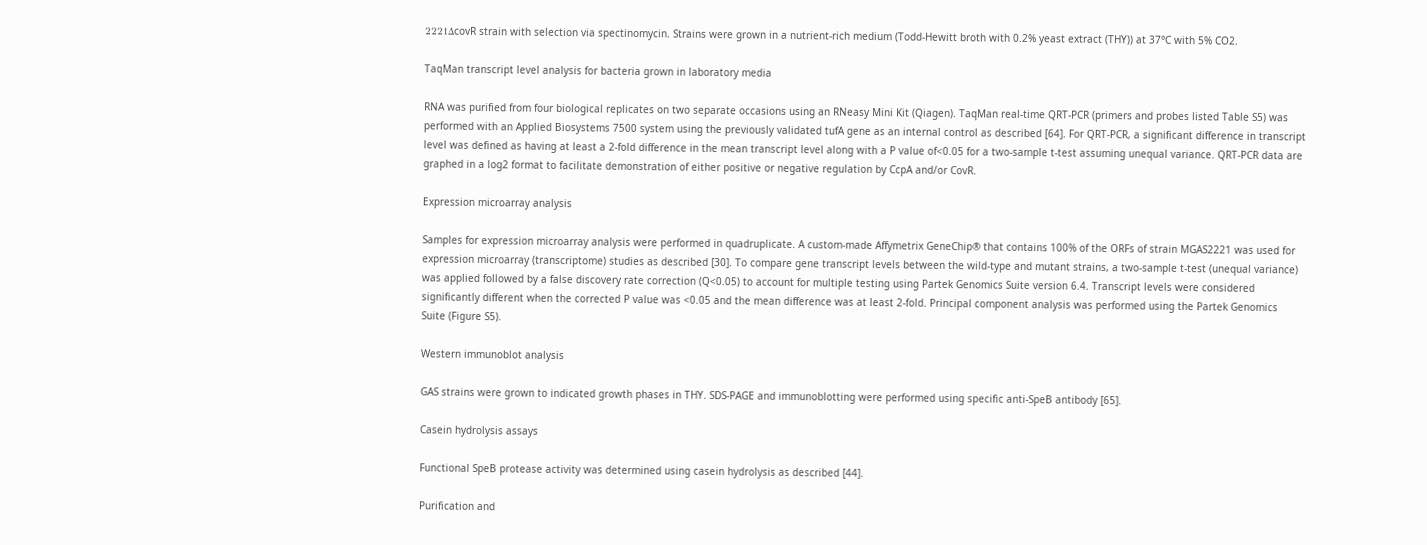2221ΔcovR strain with selection via spectinomycin. Strains were grown in a nutrient-rich medium (Todd-Hewitt broth with 0.2% yeast extract (THY)) at 37°C with 5% CO2.

TaqMan transcript level analysis for bacteria grown in laboratory media

RNA was purified from four biological replicates on two separate occasions using an RNeasy Mini Kit (Qiagen). TaqMan real-time QRT-PCR (primers and probes listed Table S5) was performed with an Applied Biosystems 7500 system using the previously validated tufA gene as an internal control as described [64]. For QRT-PCR, a significant difference in transcript level was defined as having at least a 2-fold difference in the mean transcript level along with a P value of<0.05 for a two-sample t-test assuming unequal variance. QRT-PCR data are graphed in a log2 format to facilitate demonstration of either positive or negative regulation by CcpA and/or CovR.

Expression microarray analysis

Samples for expression microarray analysis were performed in quadruplicate. A custom-made Affymetrix GeneChip® that contains 100% of the ORFs of strain MGAS2221 was used for expression microarray (transcriptome) studies as described [30]. To compare gene transcript levels between the wild-type and mutant strains, a two-sample t-test (unequal variance) was applied followed by a false discovery rate correction (Q<0.05) to account for multiple testing using Partek Genomics Suite version 6.4. Transcript levels were considered significantly different when the corrected P value was <0.05 and the mean difference was at least 2-fold. Principal component analysis was performed using the Partek Genomics Suite (Figure S5).

Western immunoblot analysis

GAS strains were grown to indicated growth phases in THY. SDS-PAGE and immunoblotting were performed using specific anti-SpeB antibody [65].

Casein hydrolysis assays

Functional SpeB protease activity was determined using casein hydrolysis as described [44].

Purification and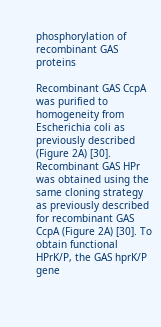phosphorylation of recombinant GAS proteins

Recombinant GAS CcpA was purified to homogeneity from Escherichia coli as previously described (Figure 2A) [30]. Recombinant GAS HPr was obtained using the same cloning strategy as previously described for recombinant GAS CcpA (Figure 2A) [30]. To obtain functional HPrK/P, the GAS hprK/P gene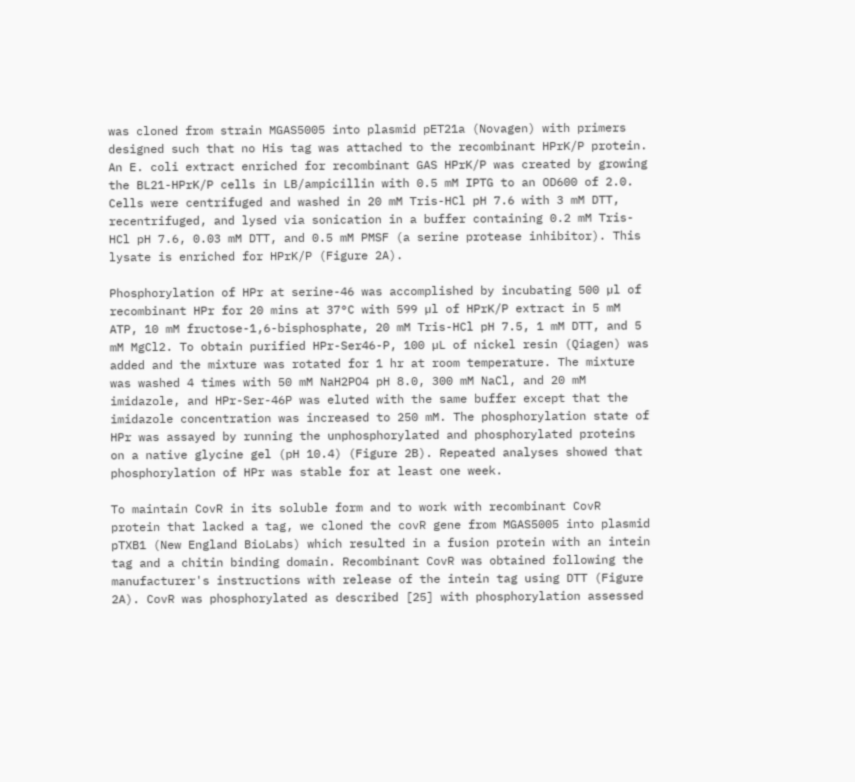was cloned from strain MGAS5005 into plasmid pET21a (Novagen) with primers designed such that no His tag was attached to the recombinant HPrK/P protein. An E. coli extract enriched for recombinant GAS HPrK/P was created by growing the BL21-HPrK/P cells in LB/ampicillin with 0.5 mM IPTG to an OD600 of 2.0. Cells were centrifuged and washed in 20 mM Tris-HCl pH 7.6 with 3 mM DTT, recentrifuged, and lysed via sonication in a buffer containing 0.2 mM Tris-HCl pH 7.6, 0.03 mM DTT, and 0.5 mM PMSF (a serine protease inhibitor). This lysate is enriched for HPrK/P (Figure 2A).

Phosphorylation of HPr at serine-46 was accomplished by incubating 500 µl of recombinant HPr for 20 mins at 37°C with 599 µl of HPrK/P extract in 5 mM ATP, 10 mM fructose-1,6-bisphosphate, 20 mM Tris-HCl pH 7.5, 1 mM DTT, and 5 mM MgCl2. To obtain purified HPr-Ser46-P, 100 µL of nickel resin (Qiagen) was added and the mixture was rotated for 1 hr at room temperature. The mixture was washed 4 times with 50 mM NaH2PO4 pH 8.0, 300 mM NaCl, and 20 mM imidazole, and HPr-Ser-46P was eluted with the same buffer except that the imidazole concentration was increased to 250 mM. The phosphorylation state of HPr was assayed by running the unphosphorylated and phosphorylated proteins on a native glycine gel (pH 10.4) (Figure 2B). Repeated analyses showed that phosphorylation of HPr was stable for at least one week.

To maintain CovR in its soluble form and to work with recombinant CovR protein that lacked a tag, we cloned the covR gene from MGAS5005 into plasmid pTXB1 (New England BioLabs) which resulted in a fusion protein with an intein tag and a chitin binding domain. Recombinant CovR was obtained following the manufacturer's instructions with release of the intein tag using DTT (Figure 2A). CovR was phosphorylated as described [25] with phosphorylation assessed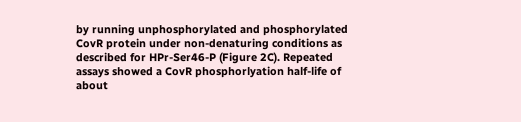by running unphosphorylated and phosphorylated CovR protein under non-denaturing conditions as described for HPr-Ser46-P (Figure 2C). Repeated assays showed a CovR phosphorlyation half-life of about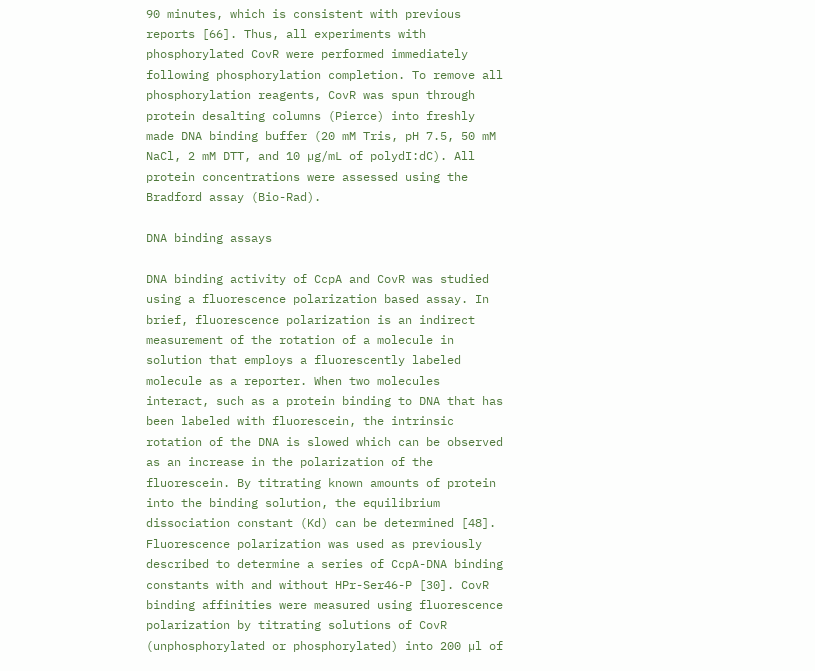90 minutes, which is consistent with previous reports [66]. Thus, all experiments with phosphorylated CovR were performed immediately following phosphorylation completion. To remove all phosphorylation reagents, CovR was spun through protein desalting columns (Pierce) into freshly made DNA binding buffer (20 mM Tris, pH 7.5, 50 mM NaCl, 2 mM DTT, and 10 µg/mL of polydI:dC). All protein concentrations were assessed using the Bradford assay (Bio-Rad).

DNA binding assays

DNA binding activity of CcpA and CovR was studied using a fluorescence polarization based assay. In brief, fluorescence polarization is an indirect measurement of the rotation of a molecule in solution that employs a fluorescently labeled molecule as a reporter. When two molecules interact, such as a protein binding to DNA that has been labeled with fluorescein, the intrinsic rotation of the DNA is slowed which can be observed as an increase in the polarization of the fluorescein. By titrating known amounts of protein into the binding solution, the equilibrium dissociation constant (Kd) can be determined [48]. Fluorescence polarization was used as previously described to determine a series of CcpA-DNA binding constants with and without HPr-Ser46-P [30]. CovR binding affinities were measured using fluorescence polarization by titrating solutions of CovR (unphosphorylated or phosphorylated) into 200 µl of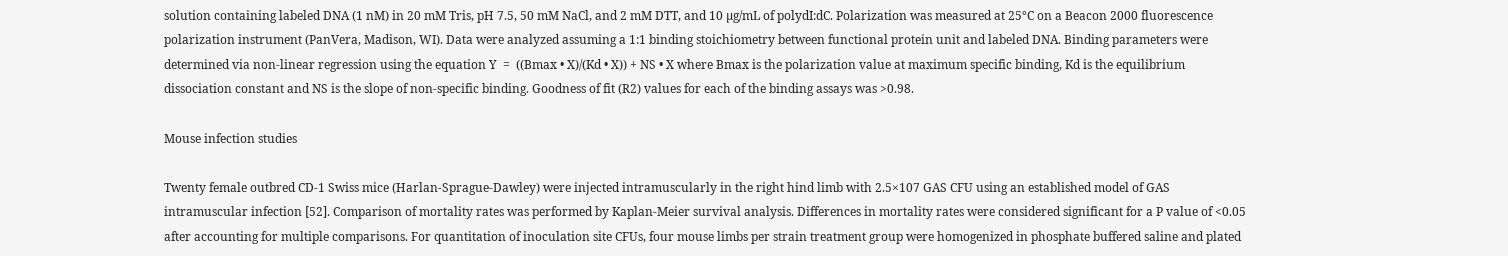solution containing labeled DNA (1 nM) in 20 mM Tris, pH 7.5, 50 mM NaCl, and 2 mM DTT, and 10 µg/mL of polydI:dC. Polarization was measured at 25°C on a Beacon 2000 fluorescence polarization instrument (PanVera, Madison, WI). Data were analyzed assuming a 1:1 binding stoichiometry between functional protein unit and labeled DNA. Binding parameters were determined via non-linear regression using the equation Y  =  ((Bmax • X)/(Kd • X)) + NS • X where Bmax is the polarization value at maximum specific binding, Kd is the equilibrium dissociation constant and NS is the slope of non-specific binding. Goodness of fit (R2) values for each of the binding assays was >0.98.

Mouse infection studies

Twenty female outbred CD-1 Swiss mice (Harlan-Sprague-Dawley) were injected intramuscularly in the right hind limb with 2.5×107 GAS CFU using an established model of GAS intramuscular infection [52]. Comparison of mortality rates was performed by Kaplan-Meier survival analysis. Differences in mortality rates were considered significant for a P value of <0.05 after accounting for multiple comparisons. For quantitation of inoculation site CFUs, four mouse limbs per strain treatment group were homogenized in phosphate buffered saline and plated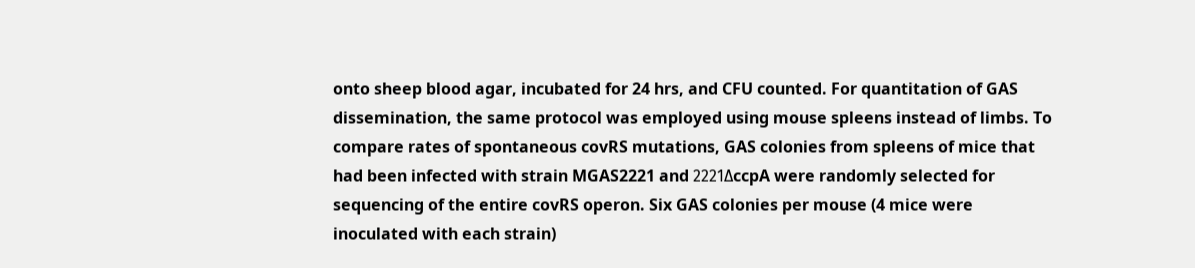onto sheep blood agar, incubated for 24 hrs, and CFU counted. For quantitation of GAS dissemination, the same protocol was employed using mouse spleens instead of limbs. To compare rates of spontaneous covRS mutations, GAS colonies from spleens of mice that had been infected with strain MGAS2221 and 2221ΔccpA were randomly selected for sequencing of the entire covRS operon. Six GAS colonies per mouse (4 mice were inoculated with each strain)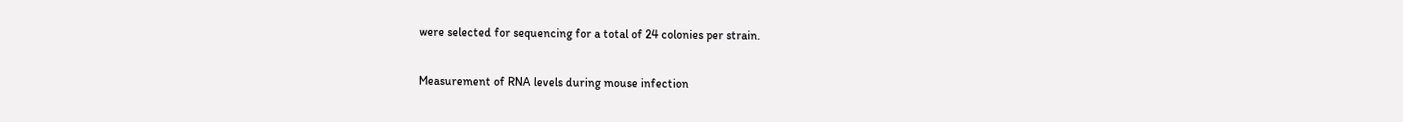were selected for sequencing for a total of 24 colonies per strain.

Measurement of RNA levels during mouse infection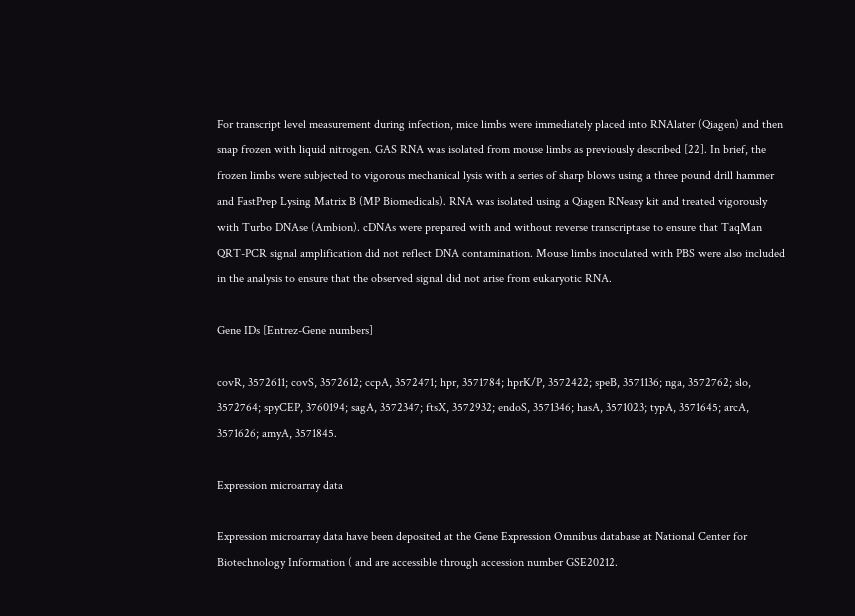For transcript level measurement during infection, mice limbs were immediately placed into RNAlater (Qiagen) and then snap frozen with liquid nitrogen. GAS RNA was isolated from mouse limbs as previously described [22]. In brief, the frozen limbs were subjected to vigorous mechanical lysis with a series of sharp blows using a three pound drill hammer and FastPrep Lysing Matrix B (MP Biomedicals). RNA was isolated using a Qiagen RNeasy kit and treated vigorously with Turbo DNAse (Ambion). cDNAs were prepared with and without reverse transcriptase to ensure that TaqMan QRT-PCR signal amplification did not reflect DNA contamination. Mouse limbs inoculated with PBS were also included in the analysis to ensure that the observed signal did not arise from eukaryotic RNA.

Gene IDs [Entrez-Gene numbers]

covR, 3572611; covS, 3572612; ccpA, 3572471; hpr, 3571784; hprK/P, 3572422; speB, 3571136; nga, 3572762; slo, 3572764; spyCEP, 3760194; sagA, 3572347; ftsX, 3572932; endoS, 3571346; hasA, 3571023; typA, 3571645; arcA, 3571626; amyA, 3571845.

Expression microarray data

Expression microarray data have been deposited at the Gene Expression Omnibus database at National Center for Biotechnology Information ( and are accessible through accession number GSE20212.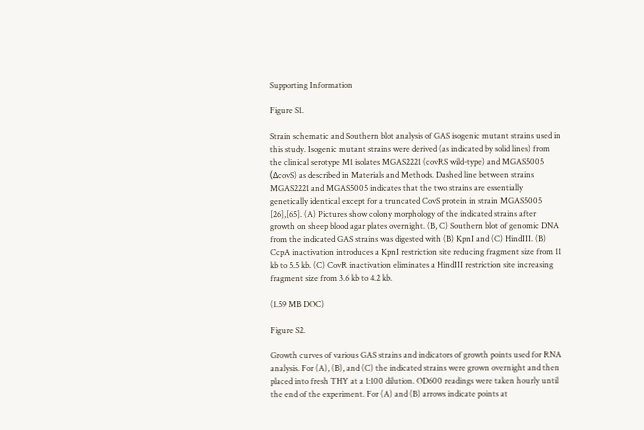Supporting Information

Figure S1.

Strain schematic and Southern blot analysis of GAS isogenic mutant strains used in this study. Isogenic mutant strains were derived (as indicated by solid lines) from the clinical serotype M1 isolates MGAS2221 (covRS wild-type) and MGAS5005 (ΔcovS) as described in Materials and Methods. Dashed line between strains MGAS2221 and MGAS5005 indicates that the two strains are essentially genetically identical except for a truncated CovS protein in strain MGAS5005 [26],[65]. (A) Pictures show colony morphology of the indicated strains after growth on sheep blood agar plates overnight. (B, C) Southern blot of genomic DNA from the indicated GAS strains was digested with (B) KpnI and (C) HindIII. (B) CcpA inactivation introduces a KpnI restriction site reducing fragment size from 11 kb to 5.5 kb. (C) CovR inactivation eliminates a HindIII restriction site increasing fragment size from 3.6 kb to 4.2 kb.

(1.59 MB DOC)

Figure S2.

Growth curves of various GAS strains and indicators of growth points used for RNA analysis. For (A), (B), and (C) the indicated strains were grown overnight and then placed into fresh THY at a 1:100 dilution. OD600 readings were taken hourly until the end of the experiment. For (A) and (B) arrows indicate points at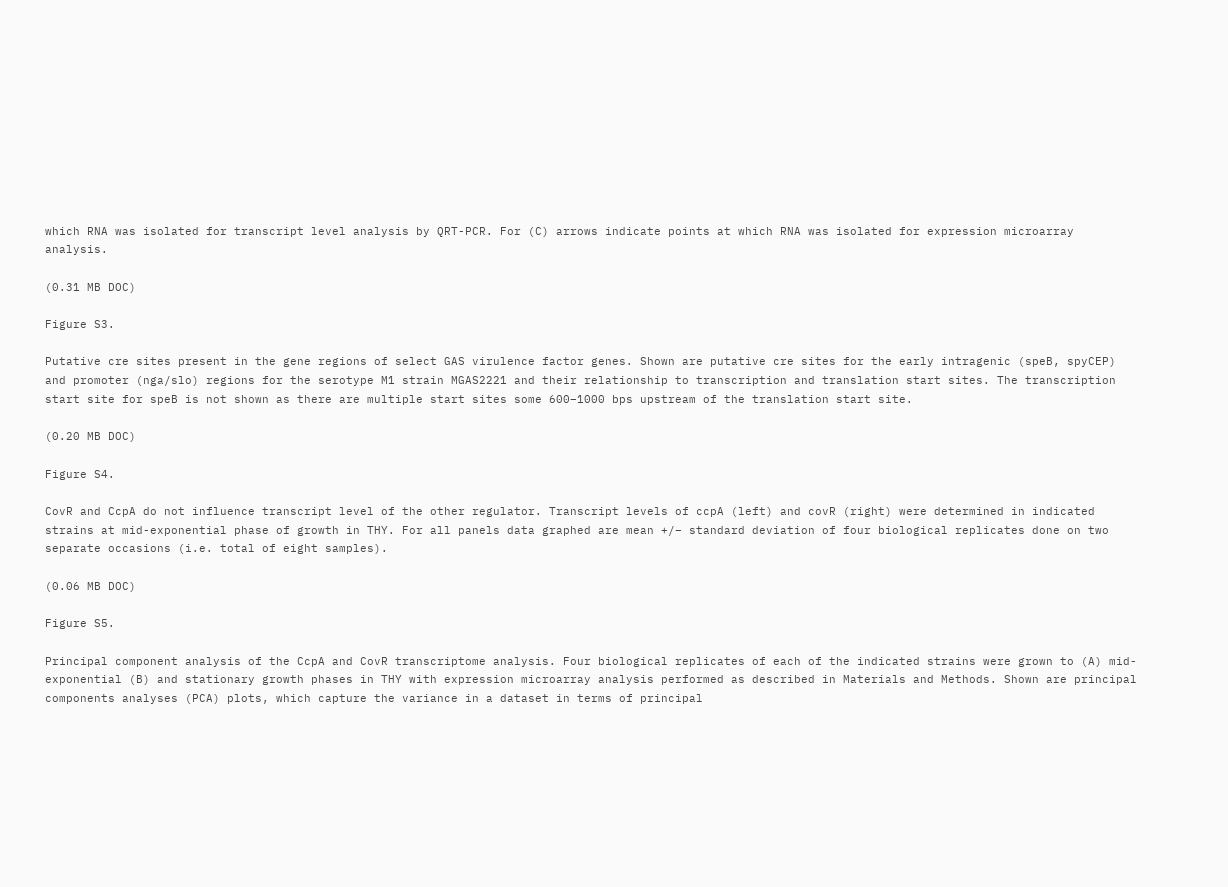which RNA was isolated for transcript level analysis by QRT-PCR. For (C) arrows indicate points at which RNA was isolated for expression microarray analysis.

(0.31 MB DOC)

Figure S3.

Putative cre sites present in the gene regions of select GAS virulence factor genes. Shown are putative cre sites for the early intragenic (speB, spyCEP) and promoter (nga/slo) regions for the serotype M1 strain MGAS2221 and their relationship to transcription and translation start sites. The transcription start site for speB is not shown as there are multiple start sites some 600–1000 bps upstream of the translation start site.

(0.20 MB DOC)

Figure S4.

CovR and CcpA do not influence transcript level of the other regulator. Transcript levels of ccpA (left) and covR (right) were determined in indicated strains at mid-exponential phase of growth in THY. For all panels data graphed are mean +/− standard deviation of four biological replicates done on two separate occasions (i.e. total of eight samples).

(0.06 MB DOC)

Figure S5.

Principal component analysis of the CcpA and CovR transcriptome analysis. Four biological replicates of each of the indicated strains were grown to (A) mid-exponential (B) and stationary growth phases in THY with expression microarray analysis performed as described in Materials and Methods. Shown are principal components analyses (PCA) plots, which capture the variance in a dataset in terms of principal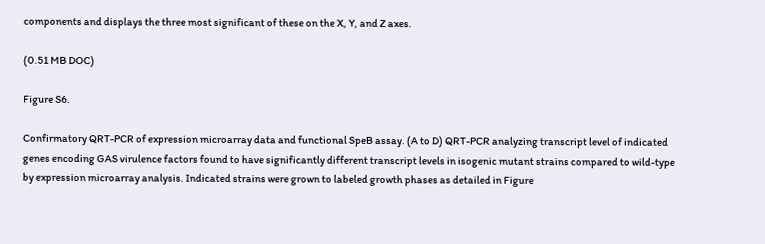components and displays the three most significant of these on the X, Y, and Z axes.

(0.51 MB DOC)

Figure S6.

Confirmatory QRT-PCR of expression microarray data and functional SpeB assay. (A to D) QRT-PCR analyzing transcript level of indicated genes encoding GAS virulence factors found to have significantly different transcript levels in isogenic mutant strains compared to wild-type by expression microarray analysis. Indicated strains were grown to labeled growth phases as detailed in Figure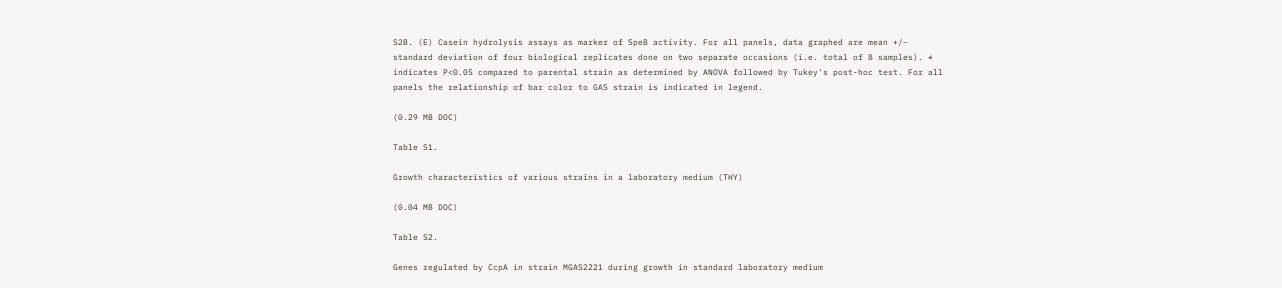S2B. (E) Casein hydrolysis assays as marker of SpeB activity. For all panels, data graphed are mean +/− standard deviation of four biological replicates done on two separate occasions (i.e. total of 8 samples). * indicates P<0.05 compared to parental strain as determined by ANOVA followed by Tukey's post-hoc test. For all panels the relationship of bar color to GAS strain is indicated in legend.

(0.29 MB DOC)

Table S1.

Growth characteristics of various strains in a laboratory medium (THY)

(0.04 MB DOC)

Table S2.

Genes regulated by CcpA in strain MGAS2221 during growth in standard laboratory medium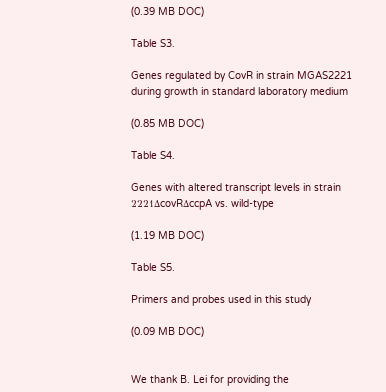(0.39 MB DOC)

Table S3.

Genes regulated by CovR in strain MGAS2221 during growth in standard laboratory medium

(0.85 MB DOC)

Table S4.

Genes with altered transcript levels in strain 2221ΔcovRΔccpA vs. wild-type

(1.19 MB DOC)

Table S5.

Primers and probes used in this study

(0.09 MB DOC)


We thank B. Lei for providing the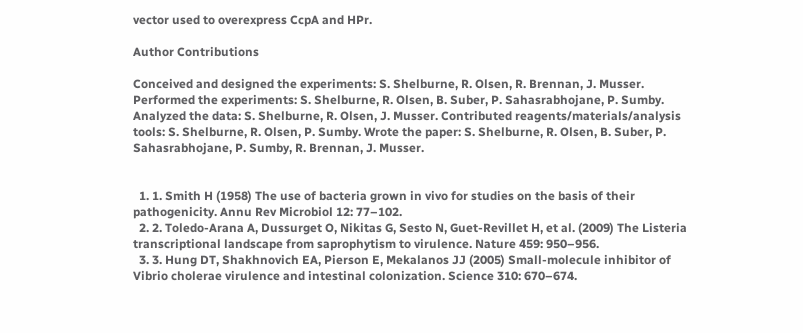vector used to overexpress CcpA and HPr.

Author Contributions

Conceived and designed the experiments: S. Shelburne, R. Olsen, R. Brennan, J. Musser. Performed the experiments: S. Shelburne, R. Olsen, B. Suber, P. Sahasrabhojane, P. Sumby. Analyzed the data: S. Shelburne, R. Olsen, J. Musser. Contributed reagents/materials/analysis tools: S. Shelburne, R. Olsen, P. Sumby. Wrote the paper: S. Shelburne, R. Olsen, B. Suber, P. Sahasrabhojane, P. Sumby, R. Brennan, J. Musser.


  1. 1. Smith H (1958) The use of bacteria grown in vivo for studies on the basis of their pathogenicity. Annu Rev Microbiol 12: 77–102.
  2. 2. Toledo-Arana A, Dussurget O, Nikitas G, Sesto N, Guet-Revillet H, et al. (2009) The Listeria transcriptional landscape from saprophytism to virulence. Nature 459: 950–956.
  3. 3. Hung DT, Shakhnovich EA, Pierson E, Mekalanos JJ (2005) Small-molecule inhibitor of Vibrio cholerae virulence and intestinal colonization. Science 310: 670–674.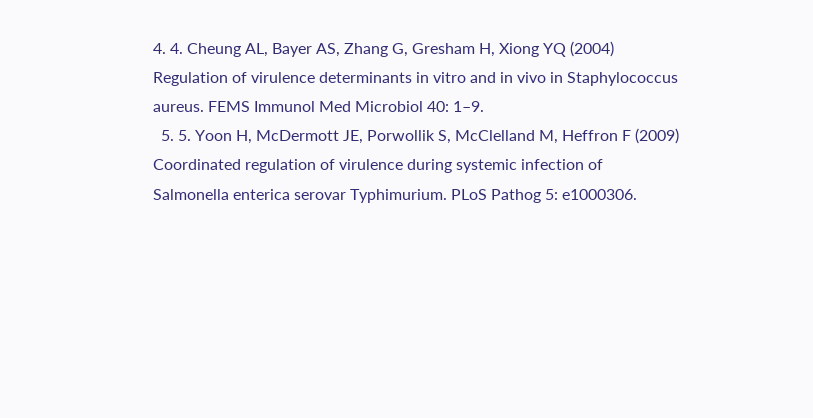4. 4. Cheung AL, Bayer AS, Zhang G, Gresham H, Xiong YQ (2004) Regulation of virulence determinants in vitro and in vivo in Staphylococcus aureus. FEMS Immunol Med Microbiol 40: 1–9.
  5. 5. Yoon H, McDermott JE, Porwollik S, McClelland M, Heffron F (2009) Coordinated regulation of virulence during systemic infection of Salmonella enterica serovar Typhimurium. PLoS Pathog 5: e1000306.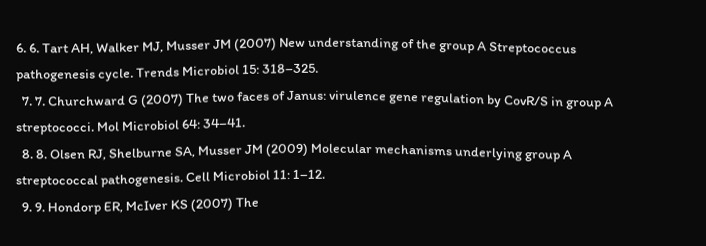6. 6. Tart AH, Walker MJ, Musser JM (2007) New understanding of the group A Streptococcus pathogenesis cycle. Trends Microbiol 15: 318–325.
  7. 7. Churchward G (2007) The two faces of Janus: virulence gene regulation by CovR/S in group A streptococci. Mol Microbiol 64: 34–41.
  8. 8. Olsen RJ, Shelburne SA, Musser JM (2009) Molecular mechanisms underlying group A streptococcal pathogenesis. Cell Microbiol 11: 1–12.
  9. 9. Hondorp ER, McIver KS (2007) The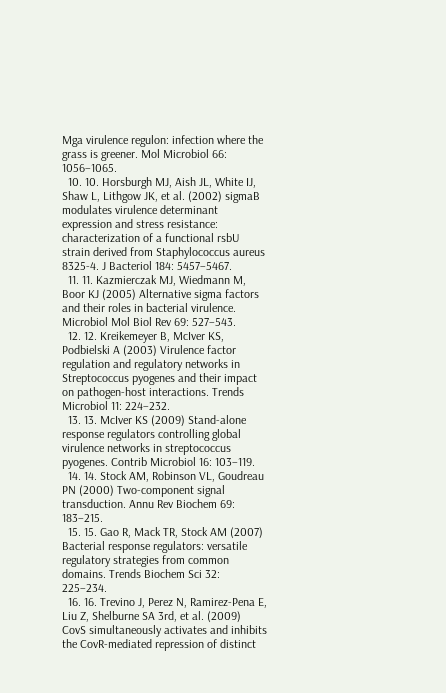Mga virulence regulon: infection where the grass is greener. Mol Microbiol 66: 1056–1065.
  10. 10. Horsburgh MJ, Aish JL, White IJ, Shaw L, Lithgow JK, et al. (2002) sigmaB modulates virulence determinant expression and stress resistance: characterization of a functional rsbU strain derived from Staphylococcus aureus 8325-4. J Bacteriol 184: 5457–5467.
  11. 11. Kazmierczak MJ, Wiedmann M, Boor KJ (2005) Alternative sigma factors and their roles in bacterial virulence. Microbiol Mol Biol Rev 69: 527–543.
  12. 12. Kreikemeyer B, McIver KS, Podbielski A (2003) Virulence factor regulation and regulatory networks in Streptococcus pyogenes and their impact on pathogen-host interactions. Trends Microbiol 11: 224–232.
  13. 13. McIver KS (2009) Stand-alone response regulators controlling global virulence networks in streptococcus pyogenes. Contrib Microbiol 16: 103–119.
  14. 14. Stock AM, Robinson VL, Goudreau PN (2000) Two-component signal transduction. Annu Rev Biochem 69: 183–215.
  15. 15. Gao R, Mack TR, Stock AM (2007) Bacterial response regulators: versatile regulatory strategies from common domains. Trends Biochem Sci 32: 225–234.
  16. 16. Trevino J, Perez N, Ramirez-Pena E, Liu Z, Shelburne SA 3rd, et al. (2009) CovS simultaneously activates and inhibits the CovR-mediated repression of distinct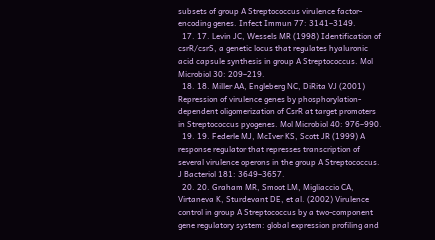subsets of group A Streptococcus virulence factor-encoding genes. Infect Immun 77: 3141–3149.
  17. 17. Levin JC, Wessels MR (1998) Identification of csrR/csrS, a genetic locus that regulates hyaluronic acid capsule synthesis in group A Streptococcus. Mol Microbiol 30: 209–219.
  18. 18. Miller AA, Engleberg NC, DiRita VJ (2001) Repression of virulence genes by phosphorylation-dependent oligomerization of CsrR at target promoters in Streptococcus pyogenes. Mol Microbiol 40: 976–990.
  19. 19. Federle MJ, McIver KS, Scott JR (1999) A response regulator that represses transcription of several virulence operons in the group A Streptococcus. J Bacteriol 181: 3649–3657.
  20. 20. Graham MR, Smoot LM, Migliaccio CA, Virtaneva K, Sturdevant DE, et al. (2002) Virulence control in group A Streptococcus by a two-component gene regulatory system: global expression profiling and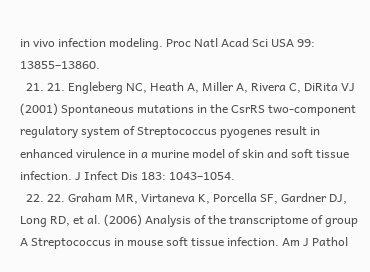in vivo infection modeling. Proc Natl Acad Sci USA 99: 13855–13860.
  21. 21. Engleberg NC, Heath A, Miller A, Rivera C, DiRita VJ (2001) Spontaneous mutations in the CsrRS two-component regulatory system of Streptococcus pyogenes result in enhanced virulence in a murine model of skin and soft tissue infection. J Infect Dis 183: 1043–1054.
  22. 22. Graham MR, Virtaneva K, Porcella SF, Gardner DJ, Long RD, et al. (2006) Analysis of the transcriptome of group A Streptococcus in mouse soft tissue infection. Am J Pathol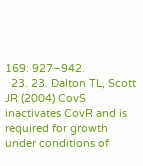169: 927–942.
  23. 23. Dalton TL, Scott JR (2004) CovS inactivates CovR and is required for growth under conditions of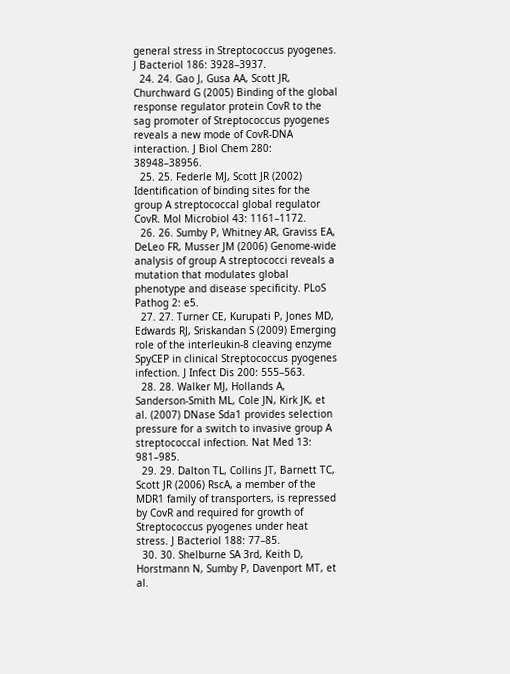general stress in Streptococcus pyogenes. J Bacteriol 186: 3928–3937.
  24. 24. Gao J, Gusa AA, Scott JR, Churchward G (2005) Binding of the global response regulator protein CovR to the sag promoter of Streptococcus pyogenes reveals a new mode of CovR-DNA interaction. J Biol Chem 280: 38948–38956.
  25. 25. Federle MJ, Scott JR (2002) Identification of binding sites for the group A streptococcal global regulator CovR. Mol Microbiol 43: 1161–1172.
  26. 26. Sumby P, Whitney AR, Graviss EA, DeLeo FR, Musser JM (2006) Genome-wide analysis of group A streptococci reveals a mutation that modulates global phenotype and disease specificity. PLoS Pathog 2: e5.
  27. 27. Turner CE, Kurupati P, Jones MD, Edwards RJ, Sriskandan S (2009) Emerging role of the interleukin-8 cleaving enzyme SpyCEP in clinical Streptococcus pyogenes infection. J Infect Dis 200: 555–563.
  28. 28. Walker MJ, Hollands A, Sanderson-Smith ML, Cole JN, Kirk JK, et al. (2007) DNase Sda1 provides selection pressure for a switch to invasive group A streptococcal infection. Nat Med 13: 981–985.
  29. 29. Dalton TL, Collins JT, Barnett TC, Scott JR (2006) RscA, a member of the MDR1 family of transporters, is repressed by CovR and required for growth of Streptococcus pyogenes under heat stress. J Bacteriol 188: 77–85.
  30. 30. Shelburne SA 3rd, Keith D, Horstmann N, Sumby P, Davenport MT, et al.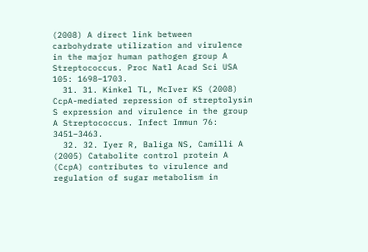(2008) A direct link between carbohydrate utilization and virulence in the major human pathogen group A Streptococcus. Proc Natl Acad Sci USA 105: 1698–1703.
  31. 31. Kinkel TL, McIver KS (2008) CcpA-mediated repression of streptolysin S expression and virulence in the group A Streptococcus. Infect Immun 76: 3451–3463.
  32. 32. Iyer R, Baliga NS, Camilli A (2005) Catabolite control protein A (CcpA) contributes to virulence and regulation of sugar metabolism in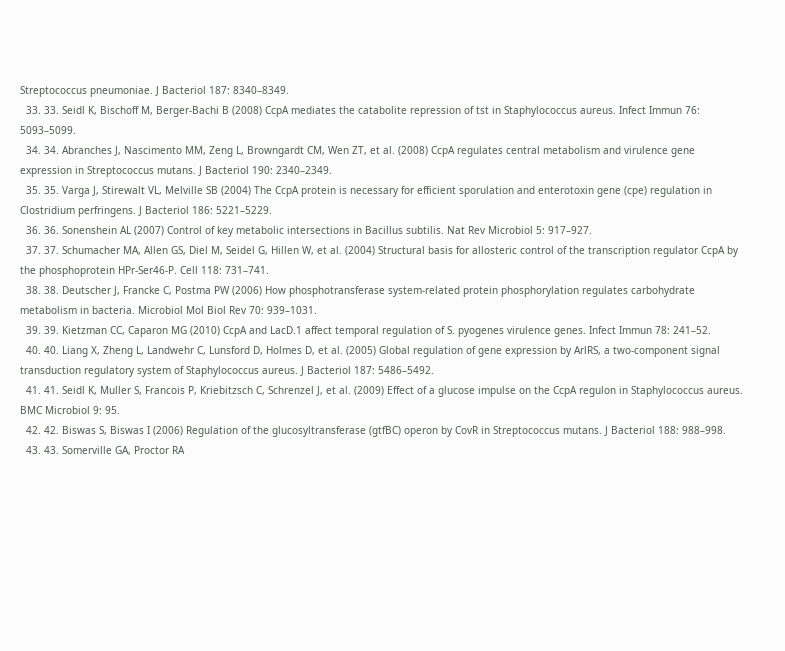Streptococcus pneumoniae. J Bacteriol 187: 8340–8349.
  33. 33. Seidl K, Bischoff M, Berger-Bachi B (2008) CcpA mediates the catabolite repression of tst in Staphylococcus aureus. Infect Immun 76: 5093–5099.
  34. 34. Abranches J, Nascimento MM, Zeng L, Browngardt CM, Wen ZT, et al. (2008) CcpA regulates central metabolism and virulence gene expression in Streptococcus mutans. J Bacteriol 190: 2340–2349.
  35. 35. Varga J, Stirewalt VL, Melville SB (2004) The CcpA protein is necessary for efficient sporulation and enterotoxin gene (cpe) regulation in Clostridium perfringens. J Bacteriol 186: 5221–5229.
  36. 36. Sonenshein AL (2007) Control of key metabolic intersections in Bacillus subtilis. Nat Rev Microbiol 5: 917–927.
  37. 37. Schumacher MA, Allen GS, Diel M, Seidel G, Hillen W, et al. (2004) Structural basis for allosteric control of the transcription regulator CcpA by the phosphoprotein HPr-Ser46-P. Cell 118: 731–741.
  38. 38. Deutscher J, Francke C, Postma PW (2006) How phosphotransferase system-related protein phosphorylation regulates carbohydrate metabolism in bacteria. Microbiol Mol Biol Rev 70: 939–1031.
  39. 39. Kietzman CC, Caparon MG (2010) CcpA and LacD.1 affect temporal regulation of S. pyogenes virulence genes. Infect Immun 78: 241–52.
  40. 40. Liang X, Zheng L, Landwehr C, Lunsford D, Holmes D, et al. (2005) Global regulation of gene expression by ArlRS, a two-component signal transduction regulatory system of Staphylococcus aureus. J Bacteriol 187: 5486–5492.
  41. 41. Seidl K, Muller S, Francois P, Kriebitzsch C, Schrenzel J, et al. (2009) Effect of a glucose impulse on the CcpA regulon in Staphylococcus aureus. BMC Microbiol 9: 95.
  42. 42. Biswas S, Biswas I (2006) Regulation of the glucosyltransferase (gtfBC) operon by CovR in Streptococcus mutans. J Bacteriol 188: 988–998.
  43. 43. Somerville GA, Proctor RA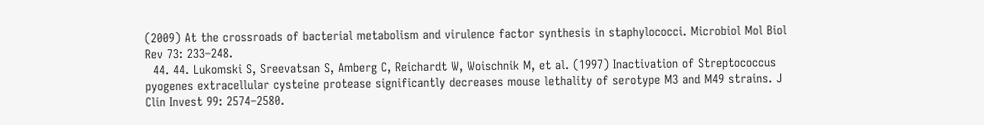(2009) At the crossroads of bacterial metabolism and virulence factor synthesis in staphylococci. Microbiol Mol Biol Rev 73: 233–248.
  44. 44. Lukomski S, Sreevatsan S, Amberg C, Reichardt W, Woischnik M, et al. (1997) Inactivation of Streptococcus pyogenes extracellular cysteine protease significantly decreases mouse lethality of serotype M3 and M49 strains. J Clin Invest 99: 2574–2580.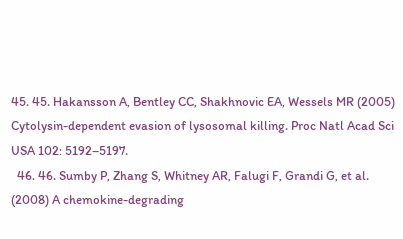45. 45. Hakansson A, Bentley CC, Shakhnovic EA, Wessels MR (2005) Cytolysin-dependent evasion of lysosomal killing. Proc Natl Acad Sci USA 102: 5192–5197.
  46. 46. Sumby P, Zhang S, Whitney AR, Falugi F, Grandi G, et al. (2008) A chemokine-degrading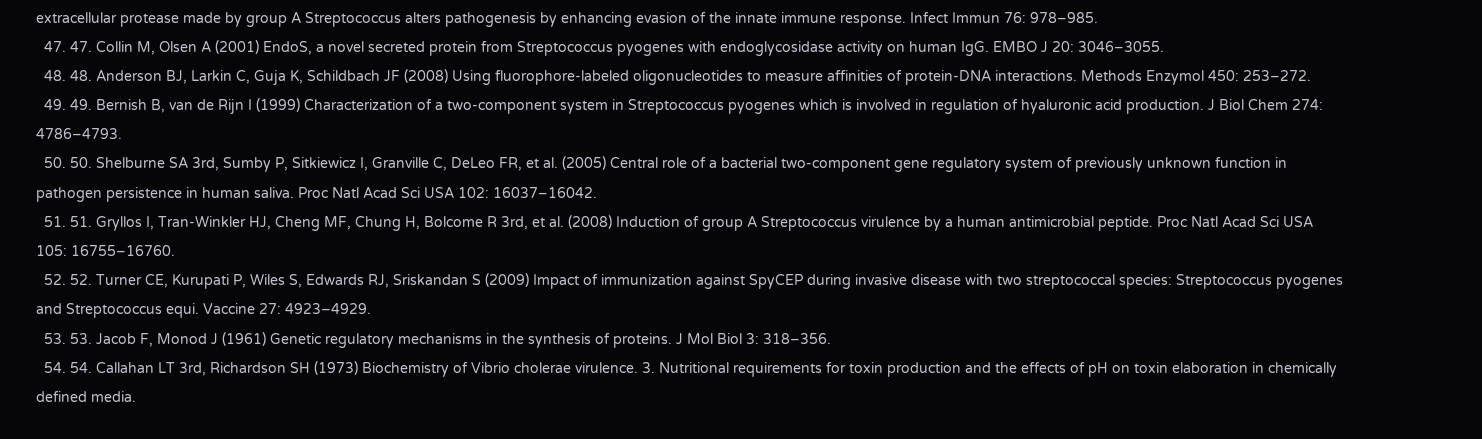extracellular protease made by group A Streptococcus alters pathogenesis by enhancing evasion of the innate immune response. Infect Immun 76: 978–985.
  47. 47. Collin M, Olsen A (2001) EndoS, a novel secreted protein from Streptococcus pyogenes with endoglycosidase activity on human IgG. EMBO J 20: 3046–3055.
  48. 48. Anderson BJ, Larkin C, Guja K, Schildbach JF (2008) Using fluorophore-labeled oligonucleotides to measure affinities of protein-DNA interactions. Methods Enzymol 450: 253–272.
  49. 49. Bernish B, van de Rijn I (1999) Characterization of a two-component system in Streptococcus pyogenes which is involved in regulation of hyaluronic acid production. J Biol Chem 274: 4786–4793.
  50. 50. Shelburne SA 3rd, Sumby P, Sitkiewicz I, Granville C, DeLeo FR, et al. (2005) Central role of a bacterial two-component gene regulatory system of previously unknown function in pathogen persistence in human saliva. Proc Natl Acad Sci USA 102: 16037–16042.
  51. 51. Gryllos I, Tran-Winkler HJ, Cheng MF, Chung H, Bolcome R 3rd, et al. (2008) Induction of group A Streptococcus virulence by a human antimicrobial peptide. Proc Natl Acad Sci USA 105: 16755–16760.
  52. 52. Turner CE, Kurupati P, Wiles S, Edwards RJ, Sriskandan S (2009) Impact of immunization against SpyCEP during invasive disease with two streptococcal species: Streptococcus pyogenes and Streptococcus equi. Vaccine 27: 4923–4929.
  53. 53. Jacob F, Monod J (1961) Genetic regulatory mechanisms in the synthesis of proteins. J Mol Biol 3: 318–356.
  54. 54. Callahan LT 3rd, Richardson SH (1973) Biochemistry of Vibrio cholerae virulence. 3. Nutritional requirements for toxin production and the effects of pH on toxin elaboration in chemically defined media.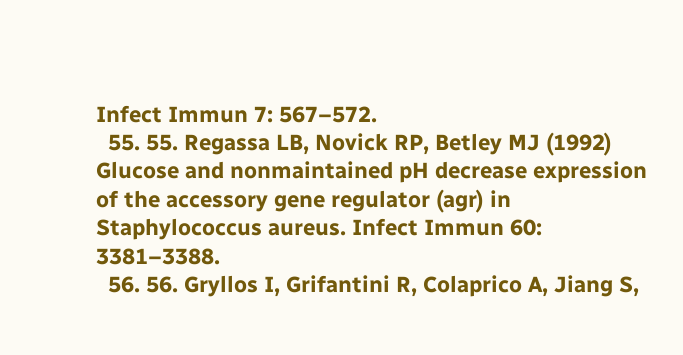Infect Immun 7: 567–572.
  55. 55. Regassa LB, Novick RP, Betley MJ (1992) Glucose and nonmaintained pH decrease expression of the accessory gene regulator (agr) in Staphylococcus aureus. Infect Immun 60: 3381–3388.
  56. 56. Gryllos I, Grifantini R, Colaprico A, Jiang S,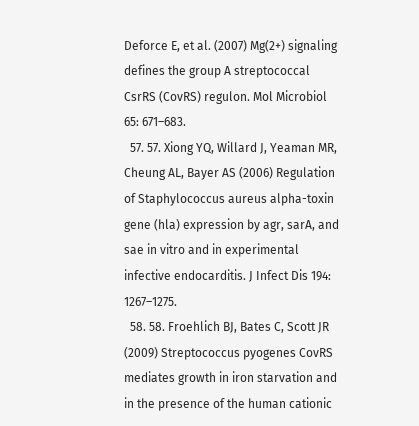Deforce E, et al. (2007) Mg(2+) signaling defines the group A streptococcal CsrRS (CovRS) regulon. Mol Microbiol 65: 671–683.
  57. 57. Xiong YQ, Willard J, Yeaman MR, Cheung AL, Bayer AS (2006) Regulation of Staphylococcus aureus alpha-toxin gene (hla) expression by agr, sarA, and sae in vitro and in experimental infective endocarditis. J Infect Dis 194: 1267–1275.
  58. 58. Froehlich BJ, Bates C, Scott JR (2009) Streptococcus pyogenes CovRS mediates growth in iron starvation and in the presence of the human cationic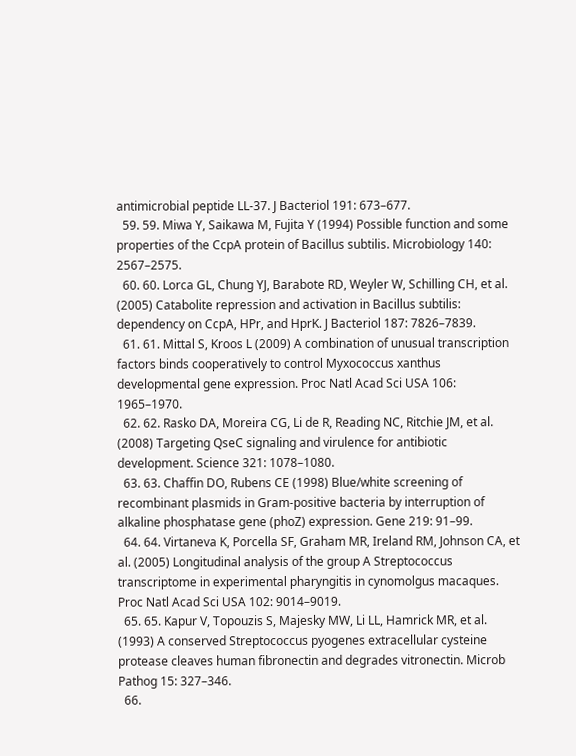antimicrobial peptide LL-37. J Bacteriol 191: 673–677.
  59. 59. Miwa Y, Saikawa M, Fujita Y (1994) Possible function and some properties of the CcpA protein of Bacillus subtilis. Microbiology 140: 2567–2575.
  60. 60. Lorca GL, Chung YJ, Barabote RD, Weyler W, Schilling CH, et al. (2005) Catabolite repression and activation in Bacillus subtilis: dependency on CcpA, HPr, and HprK. J Bacteriol 187: 7826–7839.
  61. 61. Mittal S, Kroos L (2009) A combination of unusual transcription factors binds cooperatively to control Myxococcus xanthus developmental gene expression. Proc Natl Acad Sci USA 106: 1965–1970.
  62. 62. Rasko DA, Moreira CG, Li de R, Reading NC, Ritchie JM, et al. (2008) Targeting QseC signaling and virulence for antibiotic development. Science 321: 1078–1080.
  63. 63. Chaffin DO, Rubens CE (1998) Blue/white screening of recombinant plasmids in Gram-positive bacteria by interruption of alkaline phosphatase gene (phoZ) expression. Gene 219: 91–99.
  64. 64. Virtaneva K, Porcella SF, Graham MR, Ireland RM, Johnson CA, et al. (2005) Longitudinal analysis of the group A Streptococcus transcriptome in experimental pharyngitis in cynomolgus macaques. Proc Natl Acad Sci USA 102: 9014–9019.
  65. 65. Kapur V, Topouzis S, Majesky MW, Li LL, Hamrick MR, et al. (1993) A conserved Streptococcus pyogenes extracellular cysteine protease cleaves human fibronectin and degrades vitronectin. Microb Pathog 15: 327–346.
  66.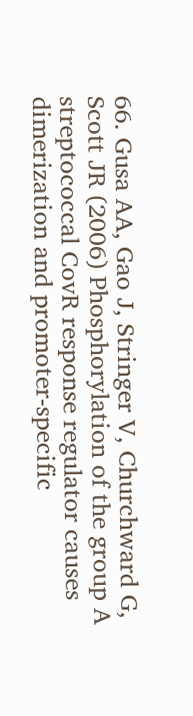66. Gusa AA, Gao J, Stringer V, Churchward G, Scott JR (2006) Phosphorylation of the group A streptococcal CovR response regulator causes dimerization and promoter-specific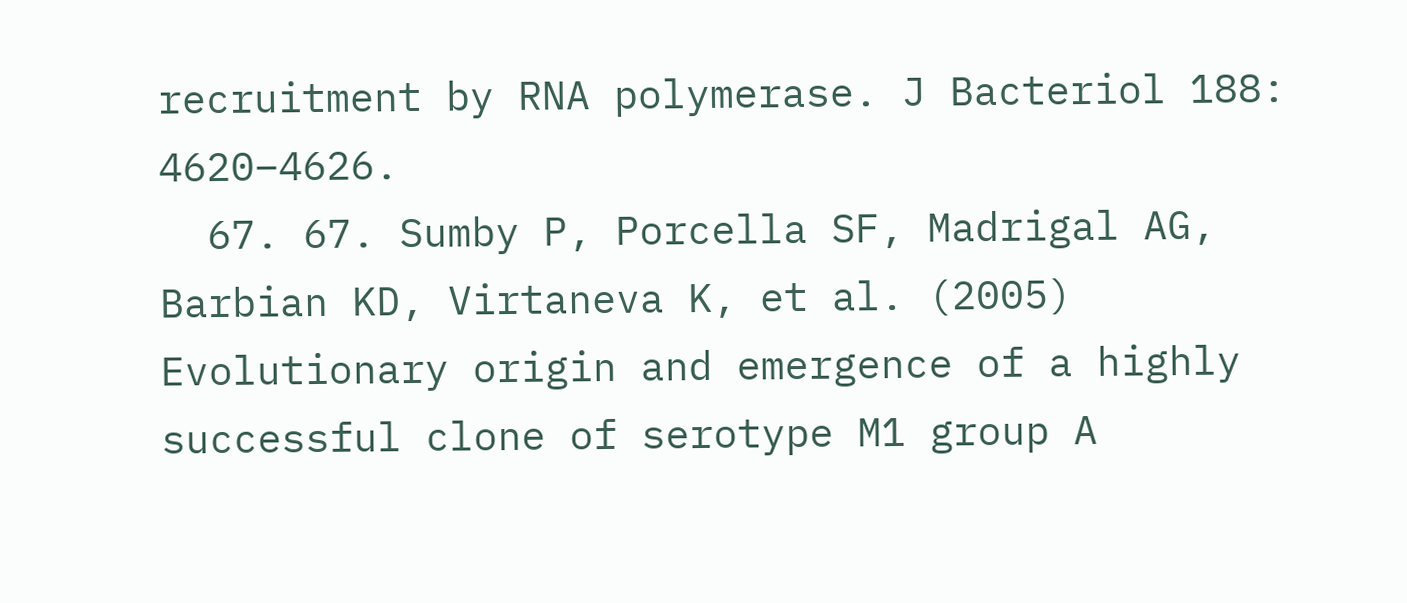recruitment by RNA polymerase. J Bacteriol 188: 4620–4626.
  67. 67. Sumby P, Porcella SF, Madrigal AG, Barbian KD, Virtaneva K, et al. (2005) Evolutionary origin and emergence of a highly successful clone of serotype M1 group A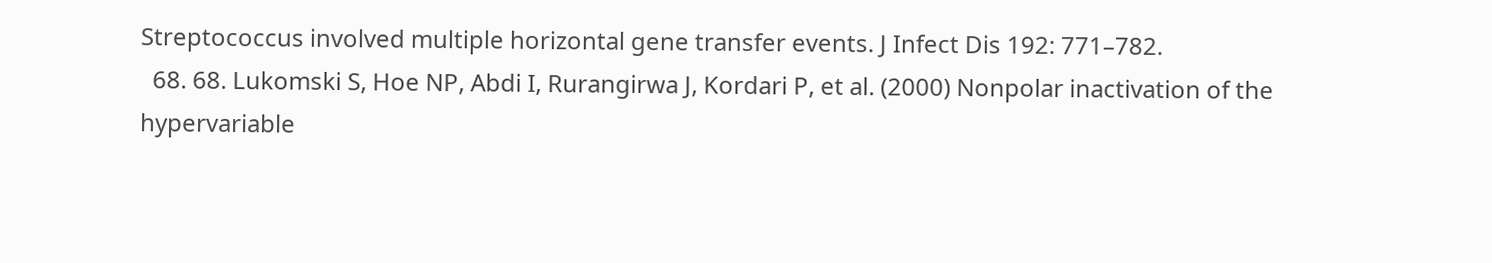Streptococcus involved multiple horizontal gene transfer events. J Infect Dis 192: 771–782.
  68. 68. Lukomski S, Hoe NP, Abdi I, Rurangirwa J, Kordari P, et al. (2000) Nonpolar inactivation of the hypervariable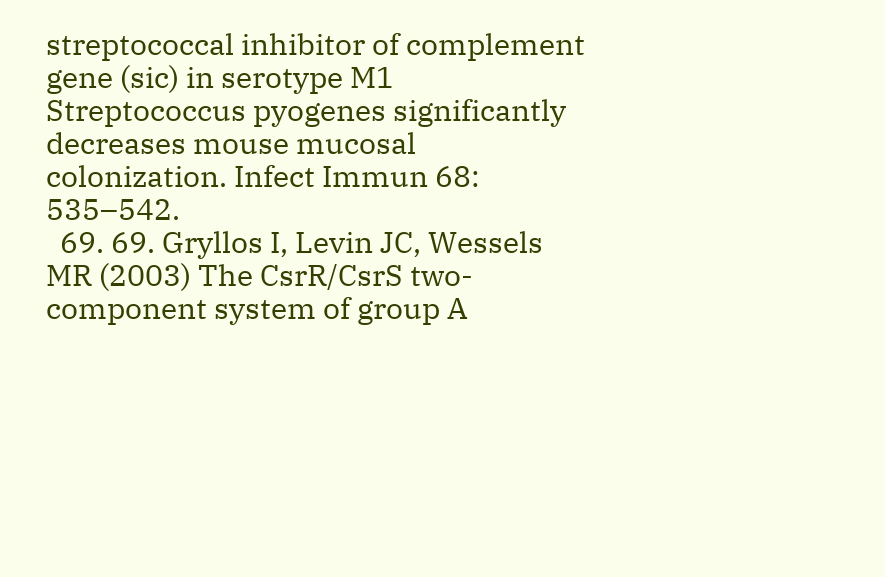streptococcal inhibitor of complement gene (sic) in serotype M1 Streptococcus pyogenes significantly decreases mouse mucosal colonization. Infect Immun 68: 535–542.
  69. 69. Gryllos I, Levin JC, Wessels MR (2003) The CsrR/CsrS two-component system of group A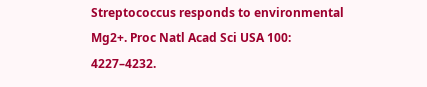Streptococcus responds to environmental Mg2+. Proc Natl Acad Sci USA 100: 4227–4232.